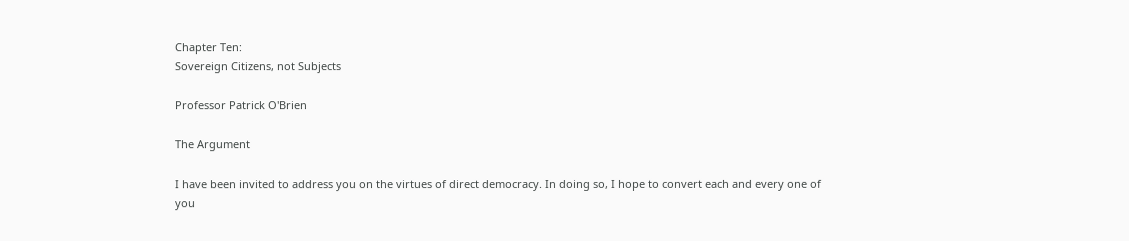Chapter Ten:
Sovereign Citizens, not Subjects

Professor Patrick O'Brien

The Argument

I have been invited to address you on the virtues of direct democracy. In doing so, I hope to convert each and every one of you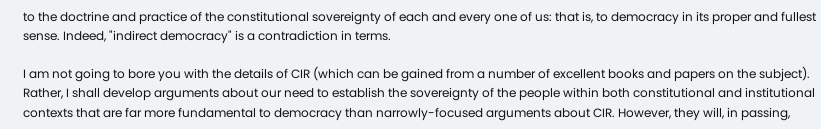to the doctrine and practice of the constitutional sovereignty of each and every one of us: that is, to democracy in its proper and fullest sense. Indeed, "indirect democracy" is a contradiction in terms.

I am not going to bore you with the details of CIR (which can be gained from a number of excellent books and papers on the subject). Rather, I shall develop arguments about our need to establish the sovereignty of the people within both constitutional and institutional contexts that are far more fundamental to democracy than narrowly-focused arguments about CIR. However, they will, in passing,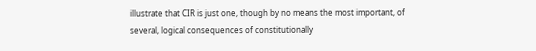illustrate that CIR is just one, though by no means the most important, of several, logical consequences of constitutionally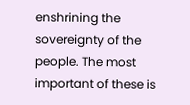enshrining the sovereignty of the people. The most important of these is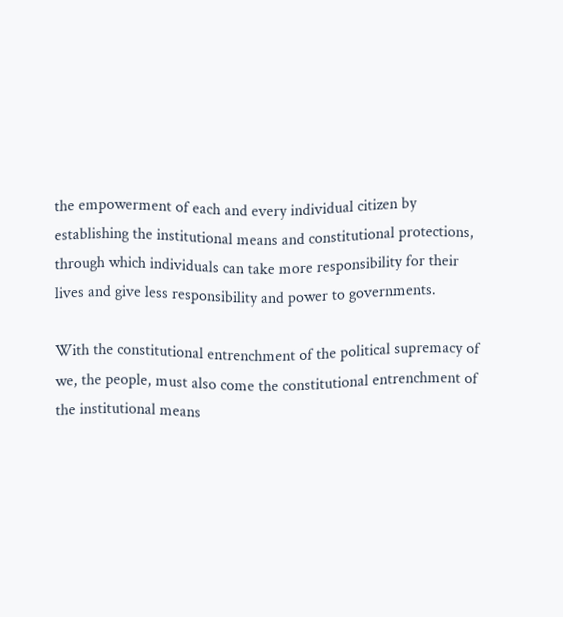the empowerment of each and every individual citizen by establishing the institutional means and constitutional protections, through which individuals can take more responsibility for their lives and give less responsibility and power to governments.

With the constitutional entrenchment of the political supremacy of we, the people, must also come the constitutional entrenchment of the institutional means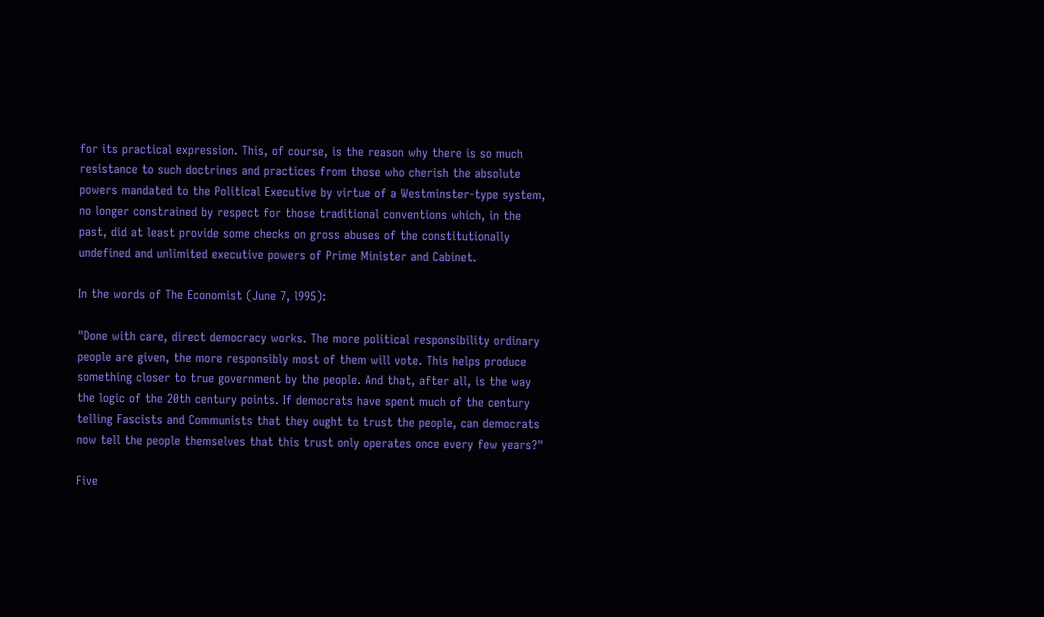for its practical expression. This, of course, is the reason why there is so much resistance to such doctrines and practices from those who cherish the absolute powers mandated to the Political Executive by virtue of a Westminster-type system, no longer constrained by respect for those traditional conventions which, in the past, did at least provide some checks on gross abuses of the constitutionally undefined and unlimited executive powers of Prime Minister and Cabinet.

In the words of The Economist (June 7, l995):

"Done with care, direct democracy works. The more political responsibility ordinary people are given, the more responsibly most of them will vote. This helps produce something closer to true government by the people. And that, after all, is the way the logic of the 20th century points. If democrats have spent much of the century telling Fascists and Communists that they ought to trust the people, can democrats now tell the people themselves that this trust only operates once every few years?"

Five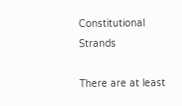Constitutional Strands

There are at least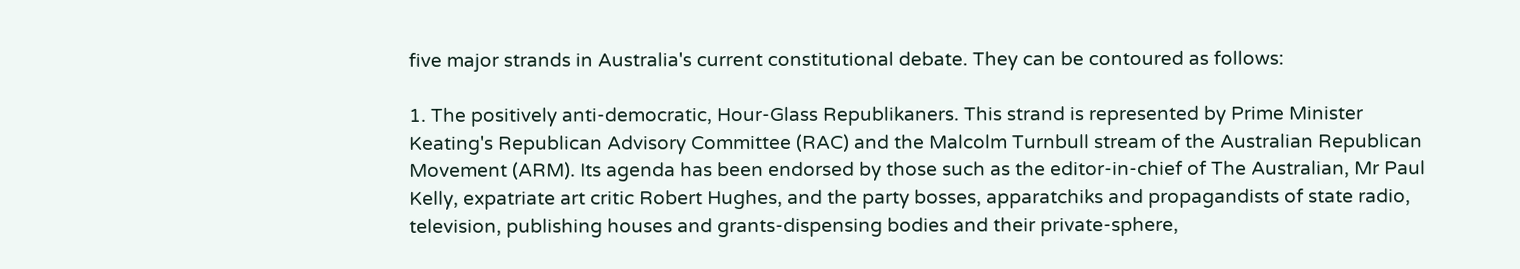five major strands in Australia's current constitutional debate. They can be contoured as follows:

1. The positively anti-democratic, Hour-Glass Republikaners. This strand is represented by Prime Minister Keating's Republican Advisory Committee (RAC) and the Malcolm Turnbull stream of the Australian Republican Movement (ARM). Its agenda has been endorsed by those such as the editor-in-chief of The Australian, Mr Paul Kelly, expatriate art critic Robert Hughes, and the party bosses, apparatchiks and propagandists of state radio, television, publishing houses and grants-dispensing bodies and their private-sphere,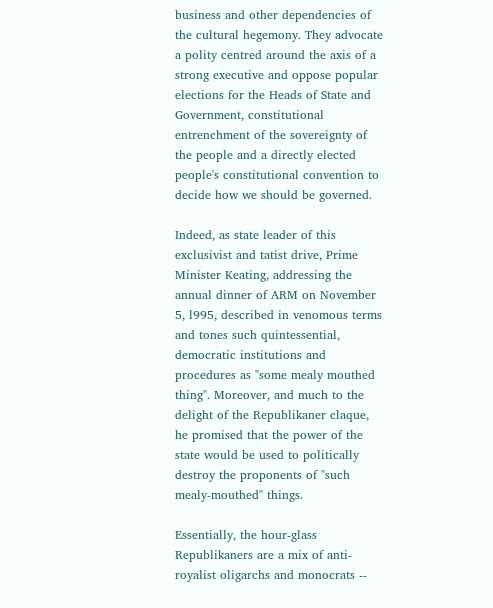business and other dependencies of the cultural hegemony. They advocate a polity centred around the axis of a strong executive and oppose popular elections for the Heads of State and Government, constitutional entrenchment of the sovereignty of the people and a directly elected people's constitutional convention to decide how we should be governed.

Indeed, as state leader of this exclusivist and tatist drive, Prime Minister Keating, addressing the annual dinner of ARM on November 5, l995, described in venomous terms and tones such quintessential, democratic institutions and procedures as "some mealy mouthed thing". Moreover, and much to the delight of the Republikaner claque, he promised that the power of the state would be used to politically destroy the proponents of "such mealy-mouthed" things.

Essentially, the hour-glass Republikaners are a mix of anti-royalist oligarchs and monocrats --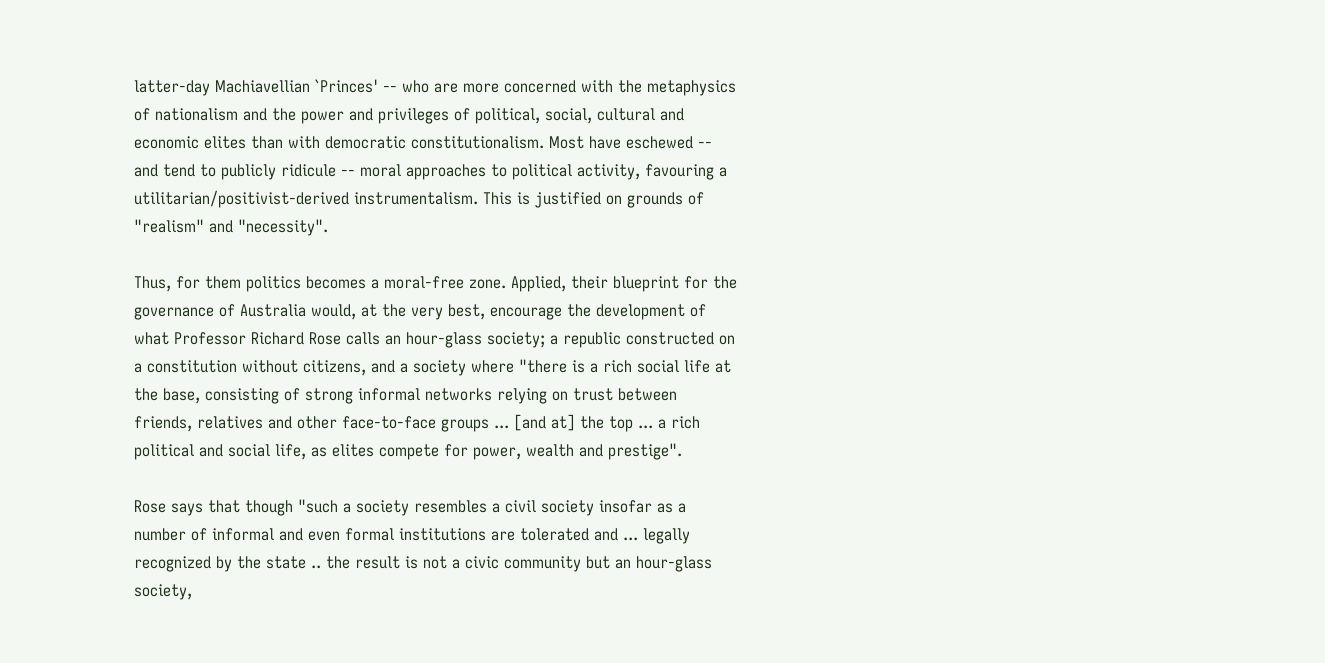latter-day Machiavellian `Princes' -- who are more concerned with the metaphysics of nationalism and the power and privileges of political, social, cultural and economic elites than with democratic constitutionalism. Most have eschewed -- and tend to publicly ridicule -- moral approaches to political activity, favouring a utilitarian/positivist-derived instrumentalism. This is justified on grounds of "realism" and "necessity".

Thus, for them politics becomes a moral-free zone. Applied, their blueprint for the governance of Australia would, at the very best, encourage the development of what Professor Richard Rose calls an hour-glass society; a republic constructed on a constitution without citizens, and a society where "there is a rich social life at the base, consisting of strong informal networks relying on trust between friends, relatives and other face-to-face groups ... [and at] the top ... a rich political and social life, as elites compete for power, wealth and prestige".

Rose says that though "such a society resembles a civil society insofar as a number of informal and even formal institutions are tolerated and ... legally recognized by the state .. the result is not a civic community but an hour-glass society,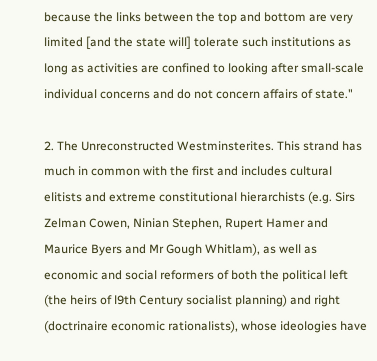because the links between the top and bottom are very limited [and the state will] tolerate such institutions as long as activities are confined to looking after small-scale individual concerns and do not concern affairs of state."

2. The Unreconstructed Westminsterites. This strand has much in common with the first and includes cultural elitists and extreme constitutional hierarchists (e.g. Sirs Zelman Cowen, Ninian Stephen, Rupert Hamer and Maurice Byers and Mr Gough Whitlam), as well as economic and social reformers of both the political left (the heirs of l9th Century socialist planning) and right (doctrinaire economic rationalists), whose ideologies have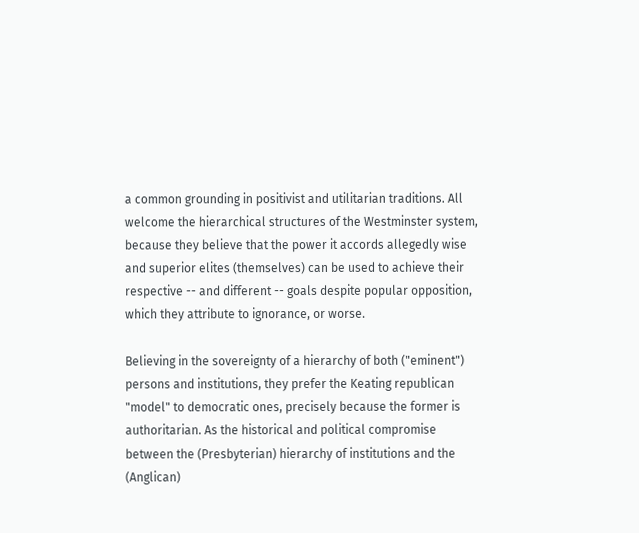a common grounding in positivist and utilitarian traditions. All welcome the hierarchical structures of the Westminster system, because they believe that the power it accords allegedly wise and superior elites (themselves) can be used to achieve their respective -- and different -- goals despite popular opposition, which they attribute to ignorance, or worse.

Believing in the sovereignty of a hierarchy of both ("eminent") persons and institutions, they prefer the Keating republican "model" to democratic ones, precisely because the former is authoritarian. As the historical and political compromise between the (Presbyterian) hierarchy of institutions and the (Anglican)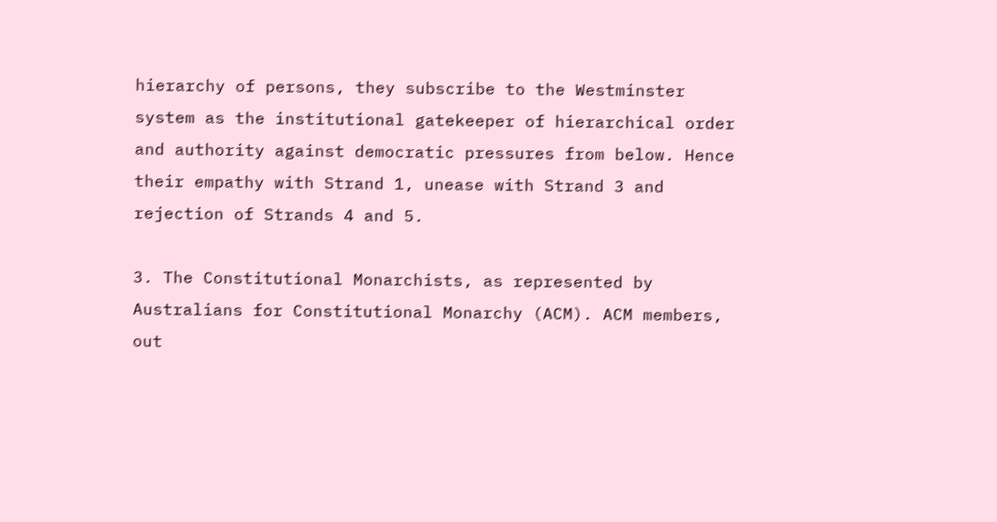hierarchy of persons, they subscribe to the Westminster system as the institutional gatekeeper of hierarchical order and authority against democratic pressures from below. Hence their empathy with Strand 1, unease with Strand 3 and rejection of Strands 4 and 5.

3. The Constitutional Monarchists, as represented by Australians for Constitutional Monarchy (ACM). ACM members, out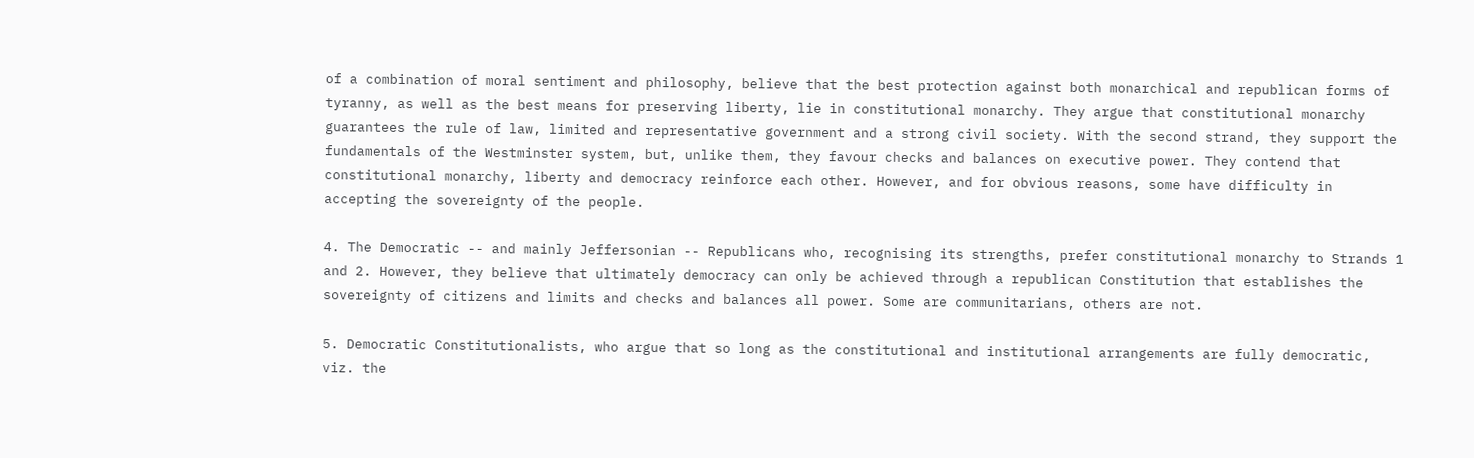of a combination of moral sentiment and philosophy, believe that the best protection against both monarchical and republican forms of tyranny, as well as the best means for preserving liberty, lie in constitutional monarchy. They argue that constitutional monarchy guarantees the rule of law, limited and representative government and a strong civil society. With the second strand, they support the fundamentals of the Westminster system, but, unlike them, they favour checks and balances on executive power. They contend that constitutional monarchy, liberty and democracy reinforce each other. However, and for obvious reasons, some have difficulty in accepting the sovereignty of the people.

4. The Democratic -- and mainly Jeffersonian -- Republicans who, recognising its strengths, prefer constitutional monarchy to Strands 1 and 2. However, they believe that ultimately democracy can only be achieved through a republican Constitution that establishes the sovereignty of citizens and limits and checks and balances all power. Some are communitarians, others are not.

5. Democratic Constitutionalists, who argue that so long as the constitutional and institutional arrangements are fully democratic, viz. the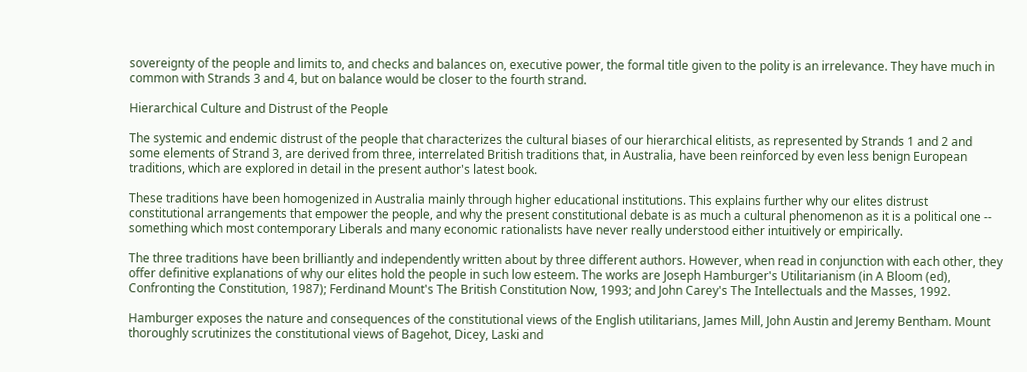sovereignty of the people and limits to, and checks and balances on, executive power, the formal title given to the polity is an irrelevance. They have much in common with Strands 3 and 4, but on balance would be closer to the fourth strand.

Hierarchical Culture and Distrust of the People

The systemic and endemic distrust of the people that characterizes the cultural biases of our hierarchical elitists, as represented by Strands 1 and 2 and some elements of Strand 3, are derived from three, interrelated British traditions that, in Australia, have been reinforced by even less benign European traditions, which are explored in detail in the present author's latest book.

These traditions have been homogenized in Australia mainly through higher educational institutions. This explains further why our elites distrust constitutional arrangements that empower the people, and why the present constitutional debate is as much a cultural phenomenon as it is a political one -- something which most contemporary Liberals and many economic rationalists have never really understood either intuitively or empirically.

The three traditions have been brilliantly and independently written about by three different authors. However, when read in conjunction with each other, they offer definitive explanations of why our elites hold the people in such low esteem. The works are Joseph Hamburger's Utilitarianism (in A Bloom (ed), Confronting the Constitution, 1987); Ferdinand Mount's The British Constitution Now, 1993; and John Carey's The Intellectuals and the Masses, 1992.

Hamburger exposes the nature and consequences of the constitutional views of the English utilitarians, James Mill, John Austin and Jeremy Bentham. Mount thoroughly scrutinizes the constitutional views of Bagehot, Dicey, Laski and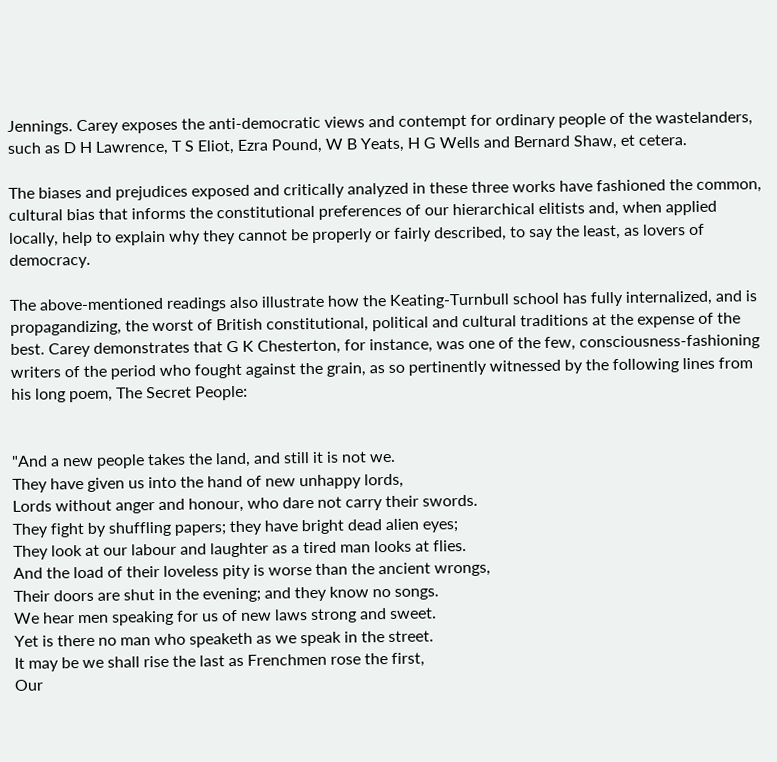Jennings. Carey exposes the anti-democratic views and contempt for ordinary people of the wastelanders, such as D H Lawrence, T S Eliot, Ezra Pound, W B Yeats, H G Wells and Bernard Shaw, et cetera.

The biases and prejudices exposed and critically analyzed in these three works have fashioned the common, cultural bias that informs the constitutional preferences of our hierarchical elitists and, when applied locally, help to explain why they cannot be properly or fairly described, to say the least, as lovers of democracy.

The above-mentioned readings also illustrate how the Keating-Turnbull school has fully internalized, and is propagandizing, the worst of British constitutional, political and cultural traditions at the expense of the best. Carey demonstrates that G K Chesterton, for instance, was one of the few, consciousness-fashioning writers of the period who fought against the grain, as so pertinently witnessed by the following lines from his long poem, The Secret People:


"And a new people takes the land, and still it is not we.
They have given us into the hand of new unhappy lords,
Lords without anger and honour, who dare not carry their swords.
They fight by shuffling papers; they have bright dead alien eyes;
They look at our labour and laughter as a tired man looks at flies.
And the load of their loveless pity is worse than the ancient wrongs,
Their doors are shut in the evening; and they know no songs.
We hear men speaking for us of new laws strong and sweet.
Yet is there no man who speaketh as we speak in the street.
It may be we shall rise the last as Frenchmen rose the first,
Our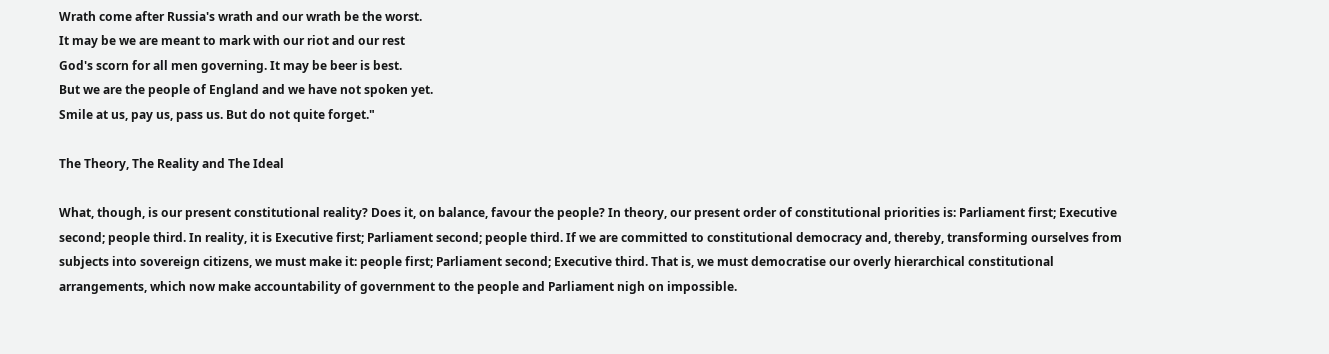Wrath come after Russia's wrath and our wrath be the worst.
It may be we are meant to mark with our riot and our rest
God's scorn for all men governing. It may be beer is best.
But we are the people of England and we have not spoken yet.
Smile at us, pay us, pass us. But do not quite forget."

The Theory, The Reality and The Ideal

What, though, is our present constitutional reality? Does it, on balance, favour the people? In theory, our present order of constitutional priorities is: Parliament first; Executive second; people third. In reality, it is Executive first; Parliament second; people third. If we are committed to constitutional democracy and, thereby, transforming ourselves from subjects into sovereign citizens, we must make it: people first; Parliament second; Executive third. That is, we must democratise our overly hierarchical constitutional arrangements, which now make accountability of government to the people and Parliament nigh on impossible.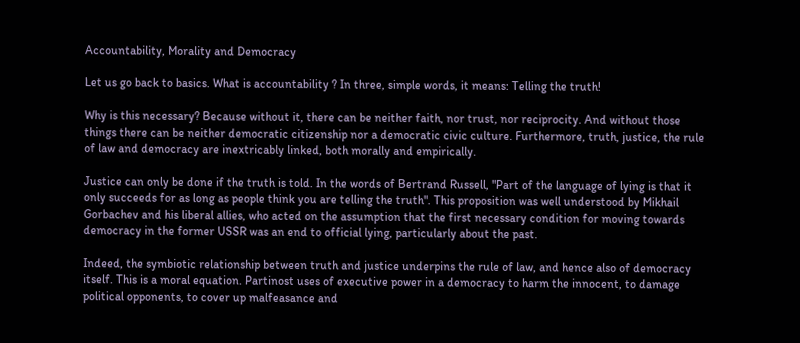Accountability, Morality and Democracy

Let us go back to basics. What is accountability ? In three, simple words, it means: Telling the truth!

Why is this necessary? Because without it, there can be neither faith, nor trust, nor reciprocity. And without those things there can be neither democratic citizenship nor a democratic civic culture. Furthermore, truth, justice, the rule of law and democracy are inextricably linked, both morally and empirically.

Justice can only be done if the truth is told. In the words of Bertrand Russell, "Part of the language of lying is that it only succeeds for as long as people think you are telling the truth". This proposition was well understood by Mikhail Gorbachev and his liberal allies, who acted on the assumption that the first necessary condition for moving towards democracy in the former USSR was an end to official lying, particularly about the past.

Indeed, the symbiotic relationship between truth and justice underpins the rule of law, and hence also of democracy itself. This is a moral equation. Partinost uses of executive power in a democracy to harm the innocent, to damage political opponents, to cover up malfeasance and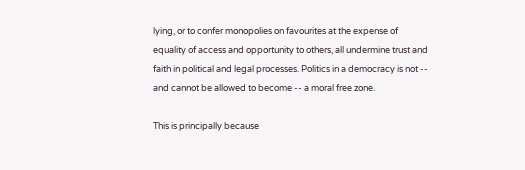lying, or to confer monopolies on favourites at the expense of equality of access and opportunity to others, all undermine trust and faith in political and legal processes. Politics in a democracy is not -- and cannot be allowed to become -- a moral free zone.

This is principally because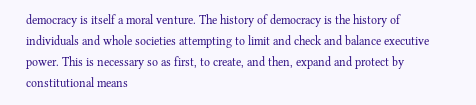democracy is itself a moral venture. The history of democracy is the history of individuals and whole societies attempting to limit and check and balance executive power. This is necessary so as first, to create, and then, expand and protect by constitutional means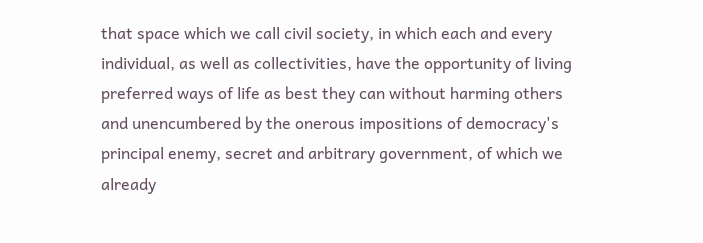that space which we call civil society, in which each and every individual, as well as collectivities, have the opportunity of living preferred ways of life as best they can without harming others and unencumbered by the onerous impositions of democracy's principal enemy, secret and arbitrary government, of which we already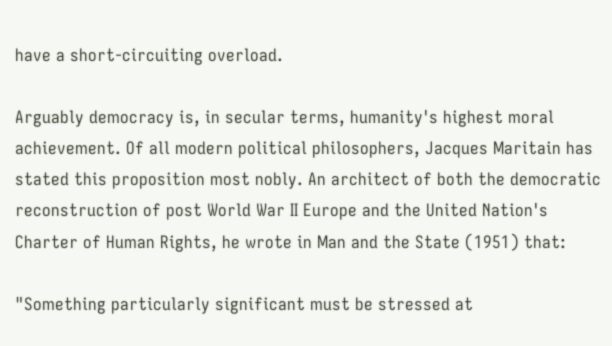have a short-circuiting overload.

Arguably democracy is, in secular terms, humanity's highest moral achievement. Of all modern political philosophers, Jacques Maritain has stated this proposition most nobly. An architect of both the democratic reconstruction of post World War II Europe and the United Nation's Charter of Human Rights, he wrote in Man and the State (1951) that:

"Something particularly significant must be stressed at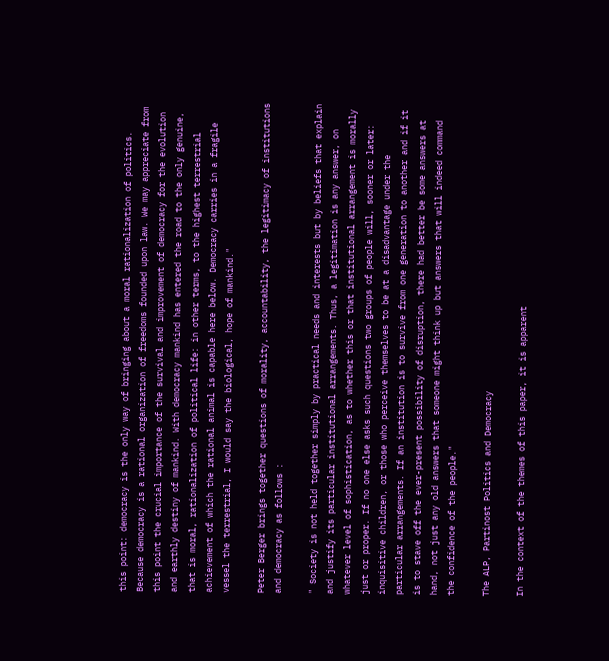this point: democracy is the only way of bringing about a moral rationalization of politics. Because democracy is a rational organization of freedoms founded upon law. We may appreciate from this point the crucial importance of the survival and improvement of democracy for the evolution and earthly destiny of mankind. With democracy mankind has entered the road to the only genuine, that is moral, rationalization of political life: in other terms, to the highest terrestrial achievement of which the rational animal is capable here below. Democracy carries in a fragile vessel the terrestrial, I would say the biological, hope of mankind."

Peter Berger brings together questions of morality, accountability, the legitimacy of institutions and democracy as follows :

" Society is not held together simply by practical needs and interests but by beliefs that explain and justify its particular institutional arrangements. Thus, a legitimation is any answer, on whatever level of sophistication, as to whether this or that institutional arrangement is morally just or proper. If no one else asks such questions two groups of people will, sooner or later: inquisitive children, or those who perceive themselves to be at a disadvantage under the particular arrangements. If an institution is to survive from one generation to another and if it is to stave off the ever-present possibility of disruption, there had better be some answers at hand, not just any old answers that someone might think up but answers that will indeed command the confidence of the people."

The ALP, Partinost Politics and Democracy

In the context of the themes of this paper, it is apparent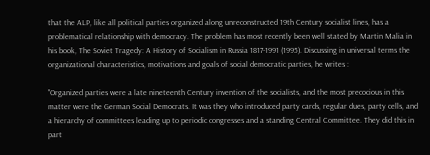that the ALP, like all political parties organized along unreconstructed 19th Century socialist lines, has a problematical relationship with democracy. The problem has most recently been well stated by Martin Malia in his book, The Soviet Tragedy: A History of Socialism in Russia 1817-1991 (1995). Discussing in universal terms the organizational characteristics, motivations and goals of social democratic parties, he writes :

"Organized parties were a late nineteenth Century invention of the socialists, and the most precocious in this matter were the German Social Democrats. It was they who introduced party cards, regular dues, party cells, and a hierarchy of committees leading up to periodic congresses and a standing Central Committee. They did this in part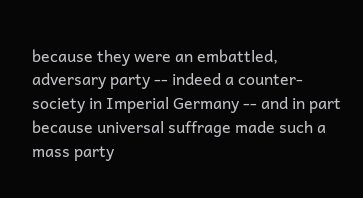because they were an embattled, adversary party -- indeed a counter-society in Imperial Germany -- and in part because universal suffrage made such a mass party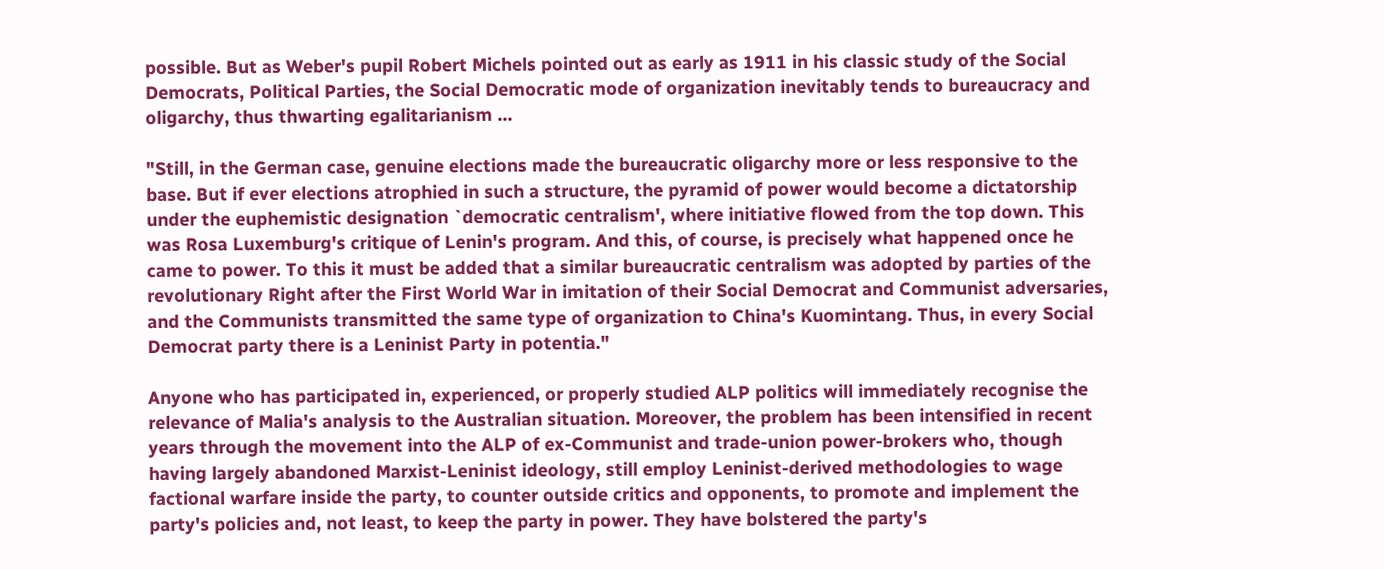possible. But as Weber's pupil Robert Michels pointed out as early as 1911 in his classic study of the Social Democrats, Political Parties, the Social Democratic mode of organization inevitably tends to bureaucracy and oligarchy, thus thwarting egalitarianism ...

"Still, in the German case, genuine elections made the bureaucratic oligarchy more or less responsive to the base. But if ever elections atrophied in such a structure, the pyramid of power would become a dictatorship under the euphemistic designation `democratic centralism', where initiative flowed from the top down. This was Rosa Luxemburg's critique of Lenin's program. And this, of course, is precisely what happened once he came to power. To this it must be added that a similar bureaucratic centralism was adopted by parties of the revolutionary Right after the First World War in imitation of their Social Democrat and Communist adversaries, and the Communists transmitted the same type of organization to China's Kuomintang. Thus, in every Social Democrat party there is a Leninist Party in potentia."

Anyone who has participated in, experienced, or properly studied ALP politics will immediately recognise the relevance of Malia's analysis to the Australian situation. Moreover, the problem has been intensified in recent years through the movement into the ALP of ex-Communist and trade-union power-brokers who, though having largely abandoned Marxist-Leninist ideology, still employ Leninist-derived methodologies to wage factional warfare inside the party, to counter outside critics and opponents, to promote and implement the party's policies and, not least, to keep the party in power. They have bolstered the party's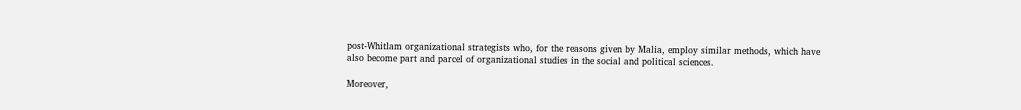post-Whitlam organizational strategists who, for the reasons given by Malia, employ similar methods, which have also become part and parcel of organizational studies in the social and political sciences.

Moreover,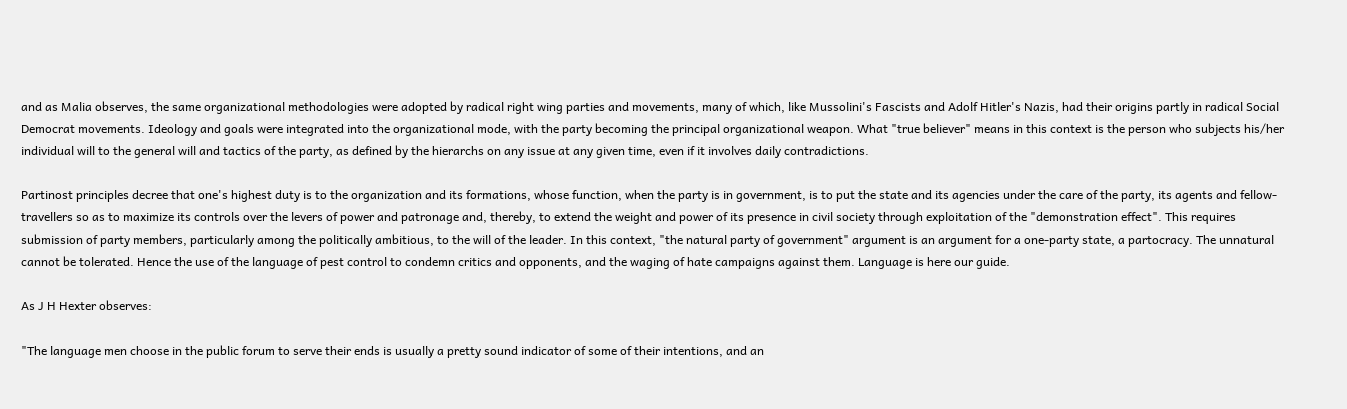and as Malia observes, the same organizational methodologies were adopted by radical right wing parties and movements, many of which, like Mussolini's Fascists and Adolf Hitler's Nazis, had their origins partly in radical Social Democrat movements. Ideology and goals were integrated into the organizational mode, with the party becoming the principal organizational weapon. What "true believer" means in this context is the person who subjects his/her individual will to the general will and tactics of the party, as defined by the hierarchs on any issue at any given time, even if it involves daily contradictions.

Partinost principles decree that one's highest duty is to the organization and its formations, whose function, when the party is in government, is to put the state and its agencies under the care of the party, its agents and fellow-travellers so as to maximize its controls over the levers of power and patronage and, thereby, to extend the weight and power of its presence in civil society through exploitation of the "demonstration effect". This requires submission of party members, particularly among the politically ambitious, to the will of the leader. In this context, "the natural party of government" argument is an argument for a one-party state, a partocracy. The unnatural cannot be tolerated. Hence the use of the language of pest control to condemn critics and opponents, and the waging of hate campaigns against them. Language is here our guide.

As J H Hexter observes:

"The language men choose in the public forum to serve their ends is usually a pretty sound indicator of some of their intentions, and an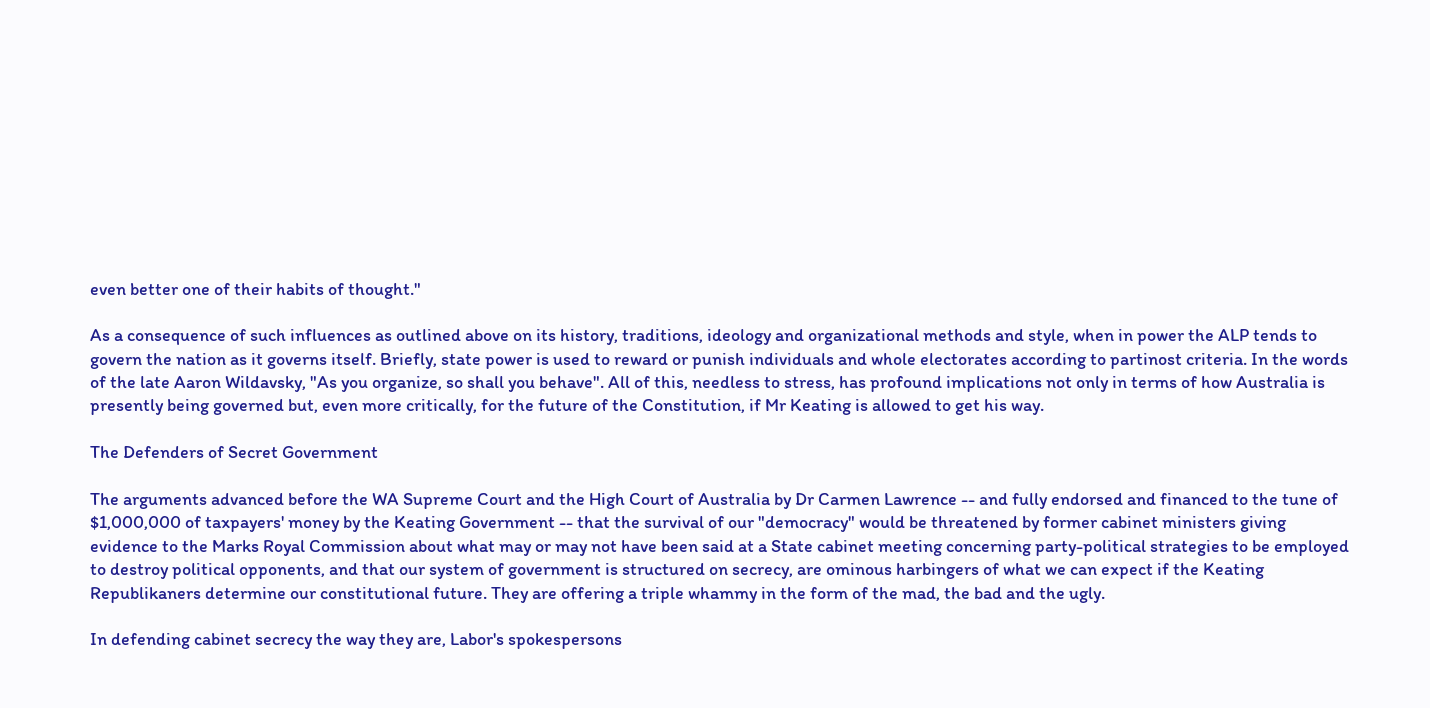even better one of their habits of thought."

As a consequence of such influences as outlined above on its history, traditions, ideology and organizational methods and style, when in power the ALP tends to govern the nation as it governs itself. Briefly, state power is used to reward or punish individuals and whole electorates according to partinost criteria. In the words of the late Aaron Wildavsky, "As you organize, so shall you behave". All of this, needless to stress, has profound implications not only in terms of how Australia is presently being governed but, even more critically, for the future of the Constitution, if Mr Keating is allowed to get his way.

The Defenders of Secret Government

The arguments advanced before the WA Supreme Court and the High Court of Australia by Dr Carmen Lawrence -- and fully endorsed and financed to the tune of $1,000,000 of taxpayers' money by the Keating Government -- that the survival of our "democracy" would be threatened by former cabinet ministers giving evidence to the Marks Royal Commission about what may or may not have been said at a State cabinet meeting concerning party-political strategies to be employed to destroy political opponents, and that our system of government is structured on secrecy, are ominous harbingers of what we can expect if the Keating Republikaners determine our constitutional future. They are offering a triple whammy in the form of the mad, the bad and the ugly.

In defending cabinet secrecy the way they are, Labor's spokespersons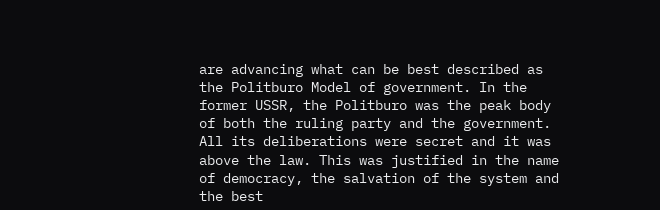are advancing what can be best described as the Politburo Model of government. In the former USSR, the Politburo was the peak body of both the ruling party and the government. All its deliberations were secret and it was above the law. This was justified in the name of democracy, the salvation of the system and the best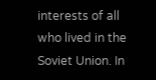interests of all who lived in the Soviet Union. In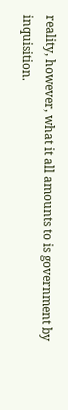reality, however, what it all amounts to is government by inquisition.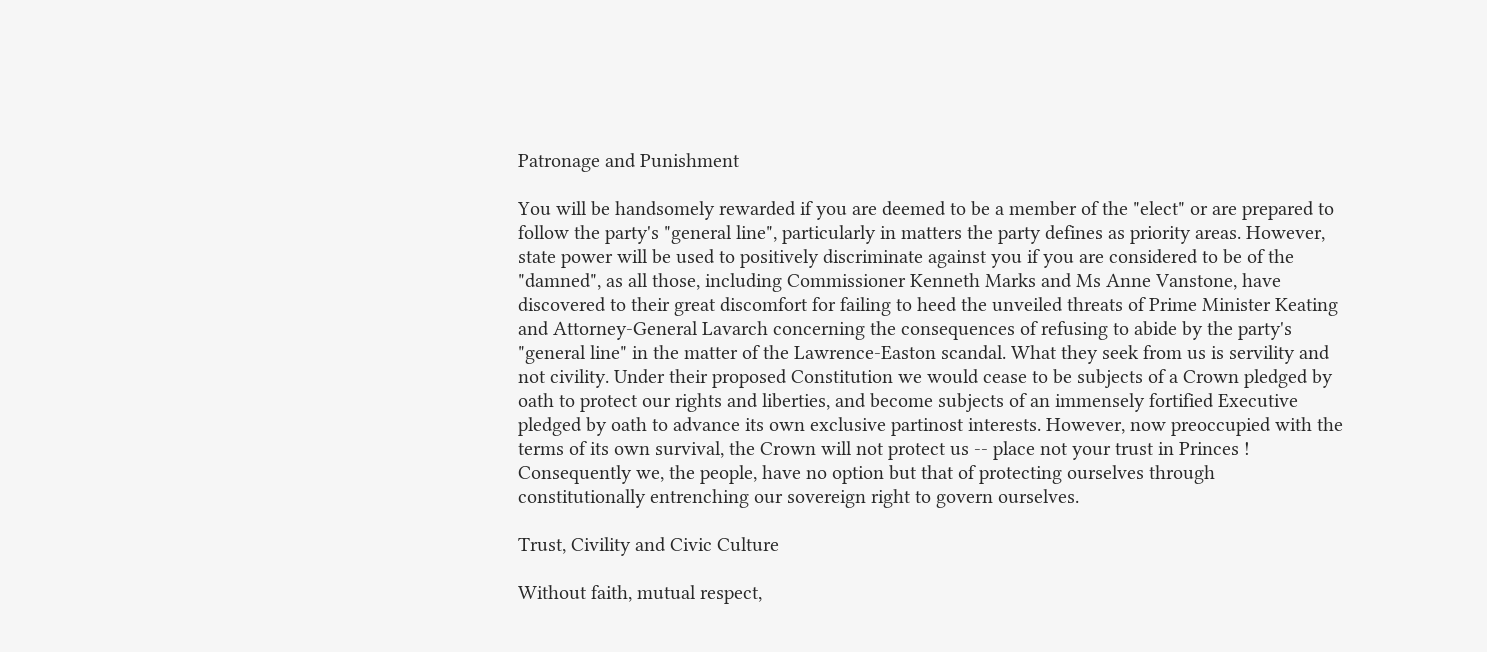Patronage and Punishment

You will be handsomely rewarded if you are deemed to be a member of the "elect" or are prepared to follow the party's "general line", particularly in matters the party defines as priority areas. However, state power will be used to positively discriminate against you if you are considered to be of the "damned", as all those, including Commissioner Kenneth Marks and Ms Anne Vanstone, have discovered to their great discomfort for failing to heed the unveiled threats of Prime Minister Keating and Attorney-General Lavarch concerning the consequences of refusing to abide by the party's "general line" in the matter of the Lawrence-Easton scandal. What they seek from us is servility and not civility. Under their proposed Constitution we would cease to be subjects of a Crown pledged by oath to protect our rights and liberties, and become subjects of an immensely fortified Executive pledged by oath to advance its own exclusive partinost interests. However, now preoccupied with the terms of its own survival, the Crown will not protect us -- place not your trust in Princes ! Consequently we, the people, have no option but that of protecting ourselves through constitutionally entrenching our sovereign right to govern ourselves.

Trust, Civility and Civic Culture

Without faith, mutual respect,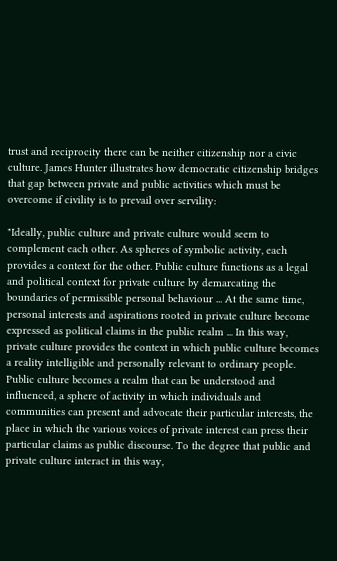trust and reciprocity there can be neither citizenship nor a civic culture. James Hunter illustrates how democratic citizenship bridges that gap between private and public activities which must be overcome if civility is to prevail over servility:

"Ideally, public culture and private culture would seem to complement each other. As spheres of symbolic activity, each provides a context for the other. Public culture functions as a legal and political context for private culture by demarcating the boundaries of permissible personal behaviour ... At the same time, personal interests and aspirations rooted in private culture become expressed as political claims in the public realm ... In this way, private culture provides the context in which public culture becomes a reality intelligible and personally relevant to ordinary people. Public culture becomes a realm that can be understood and influenced, a sphere of activity in which individuals and communities can present and advocate their particular interests, the place in which the various voices of private interest can press their particular claims as public discourse. To the degree that public and private culture interact in this way,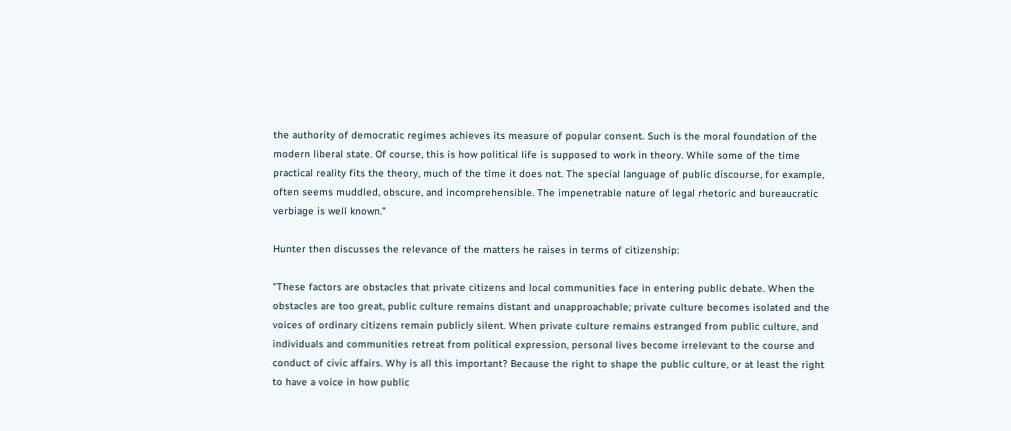the authority of democratic regimes achieves its measure of popular consent. Such is the moral foundation of the modern liberal state. Of course, this is how political life is supposed to work in theory. While some of the time practical reality fits the theory, much of the time it does not. The special language of public discourse, for example, often seems muddled, obscure, and incomprehensible. The impenetrable nature of legal rhetoric and bureaucratic verbiage is well known."

Hunter then discusses the relevance of the matters he raises in terms of citizenship:

"These factors are obstacles that private citizens and local communities face in entering public debate. When the obstacles are too great, public culture remains distant and unapproachable; private culture becomes isolated and the voices of ordinary citizens remain publicly silent. When private culture remains estranged from public culture, and individuals and communities retreat from political expression, personal lives become irrelevant to the course and conduct of civic affairs. Why is all this important? Because the right to shape the public culture, or at least the right to have a voice in how public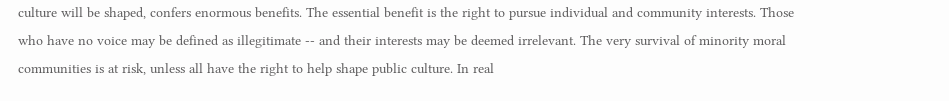culture will be shaped, confers enormous benefits. The essential benefit is the right to pursue individual and community interests. Those who have no voice may be defined as illegitimate -- and their interests may be deemed irrelevant. The very survival of minority moral communities is at risk, unless all have the right to help shape public culture. In real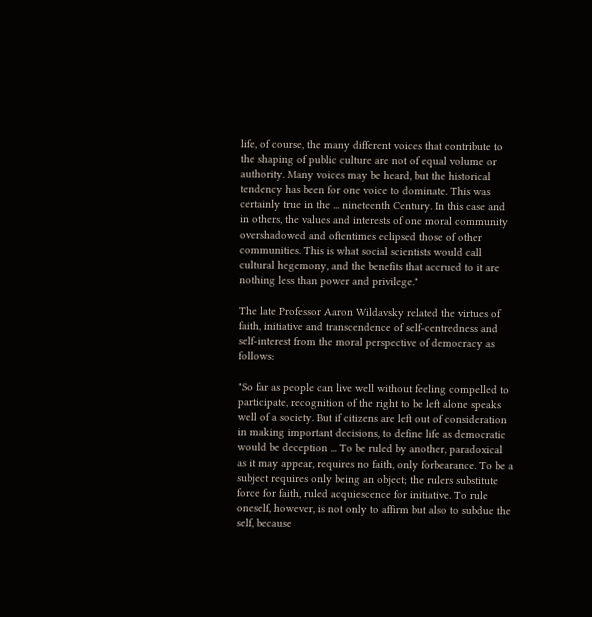life, of course, the many different voices that contribute to the shaping of public culture are not of equal volume or authority. Many voices may be heard, but the historical tendency has been for one voice to dominate. This was certainly true in the ... nineteenth Century. In this case and in others, the values and interests of one moral community overshadowed and oftentimes eclipsed those of other communities. This is what social scientists would call cultural hegemony, and the benefits that accrued to it are nothing less than power and privilege."

The late Professor Aaron Wildavsky related the virtues of faith, initiative and transcendence of self-centredness and self-interest from the moral perspective of democracy as follows:

"So far as people can live well without feeling compelled to participate, recognition of the right to be left alone speaks well of a society. But if citizens are left out of consideration in making important decisions, to define life as democratic would be deception ... To be ruled by another, paradoxical as it may appear, requires no faith, only forbearance. To be a subject requires only being an object; the rulers substitute force for faith, ruled acquiescence for initiative. To rule oneself, however, is not only to affirm but also to subdue the self, because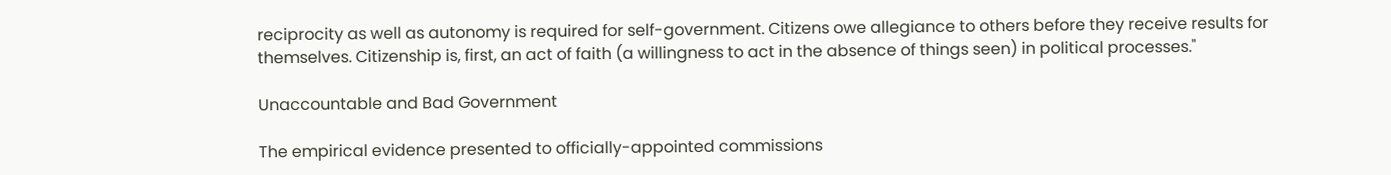reciprocity as well as autonomy is required for self-government. Citizens owe allegiance to others before they receive results for themselves. Citizenship is, first, an act of faith (a willingness to act in the absence of things seen) in political processes."

Unaccountable and Bad Government

The empirical evidence presented to officially-appointed commissions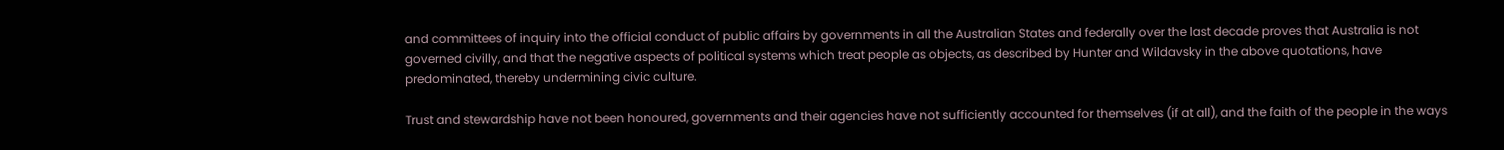and committees of inquiry into the official conduct of public affairs by governments in all the Australian States and federally over the last decade proves that Australia is not governed civilly, and that the negative aspects of political systems which treat people as objects, as described by Hunter and Wildavsky in the above quotations, have predominated, thereby undermining civic culture.

Trust and stewardship have not been honoured, governments and their agencies have not sufficiently accounted for themselves (if at all), and the faith of the people in the ways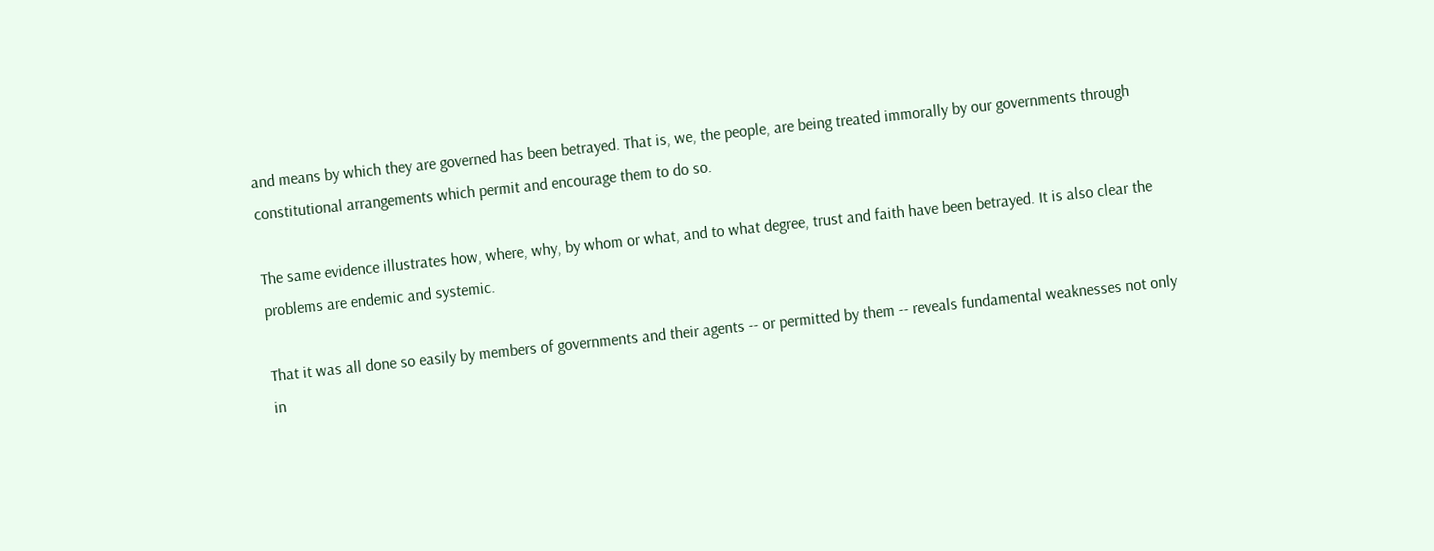and means by which they are governed has been betrayed. That is, we, the people, are being treated immorally by our governments through constitutional arrangements which permit and encourage them to do so.

The same evidence illustrates how, where, why, by whom or what, and to what degree, trust and faith have been betrayed. It is also clear the problems are endemic and systemic.

That it was all done so easily by members of governments and their agents -- or permitted by them -- reveals fundamental weaknesses not only in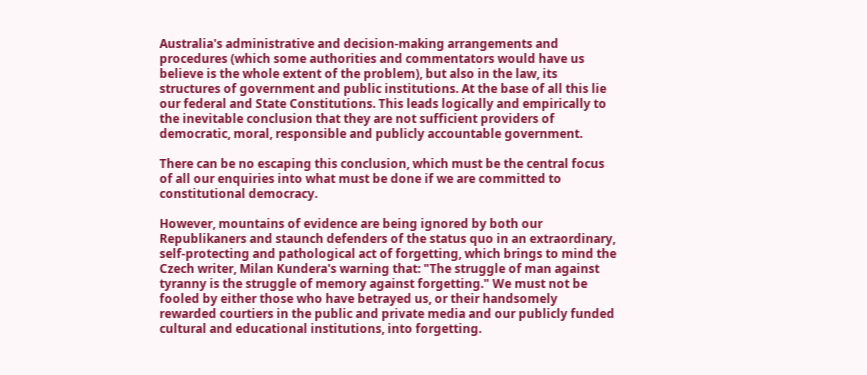Australia's administrative and decision-making arrangements and procedures (which some authorities and commentators would have us believe is the whole extent of the problem), but also in the law, its structures of government and public institutions. At the base of all this lie our federal and State Constitutions. This leads logically and empirically to the inevitable conclusion that they are not sufficient providers of democratic, moral, responsible and publicly accountable government.

There can be no escaping this conclusion, which must be the central focus of all our enquiries into what must be done if we are committed to constitutional democracy.

However, mountains of evidence are being ignored by both our Republikaners and staunch defenders of the status quo in an extraordinary, self-protecting and pathological act of forgetting, which brings to mind the Czech writer, Milan Kundera's warning that: "The struggle of man against tyranny is the struggle of memory against forgetting." We must not be fooled by either those who have betrayed us, or their handsomely rewarded courtiers in the public and private media and our publicly funded cultural and educational institutions, into forgetting.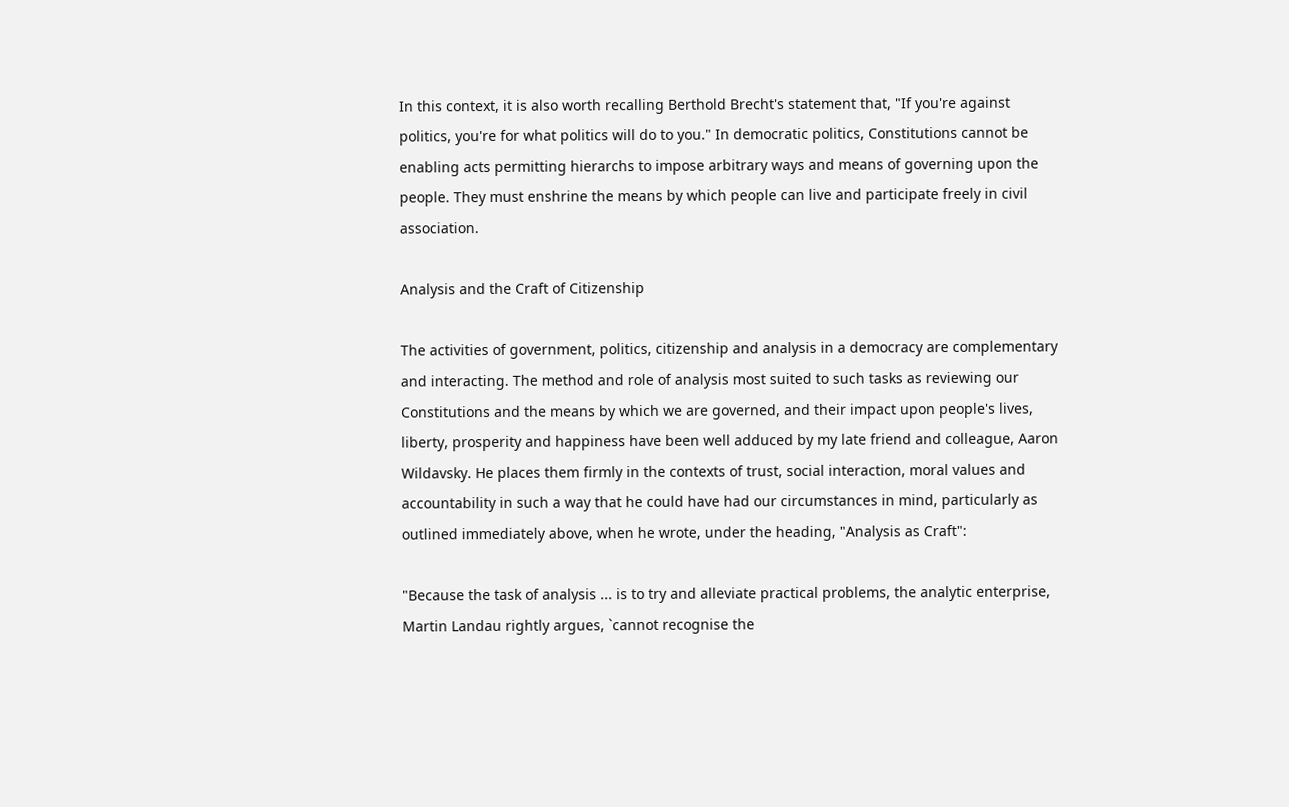In this context, it is also worth recalling Berthold Brecht's statement that, "If you're against politics, you're for what politics will do to you." In democratic politics, Constitutions cannot be enabling acts permitting hierarchs to impose arbitrary ways and means of governing upon the people. They must enshrine the means by which people can live and participate freely in civil association.

Analysis and the Craft of Citizenship

The activities of government, politics, citizenship and analysis in a democracy are complementary and interacting. The method and role of analysis most suited to such tasks as reviewing our Constitutions and the means by which we are governed, and their impact upon people's lives, liberty, prosperity and happiness have been well adduced by my late friend and colleague, Aaron Wildavsky. He places them firmly in the contexts of trust, social interaction, moral values and accountability in such a way that he could have had our circumstances in mind, particularly as outlined immediately above, when he wrote, under the heading, "Analysis as Craft":

"Because the task of analysis ... is to try and alleviate practical problems, the analytic enterprise, Martin Landau rightly argues, `cannot recognise the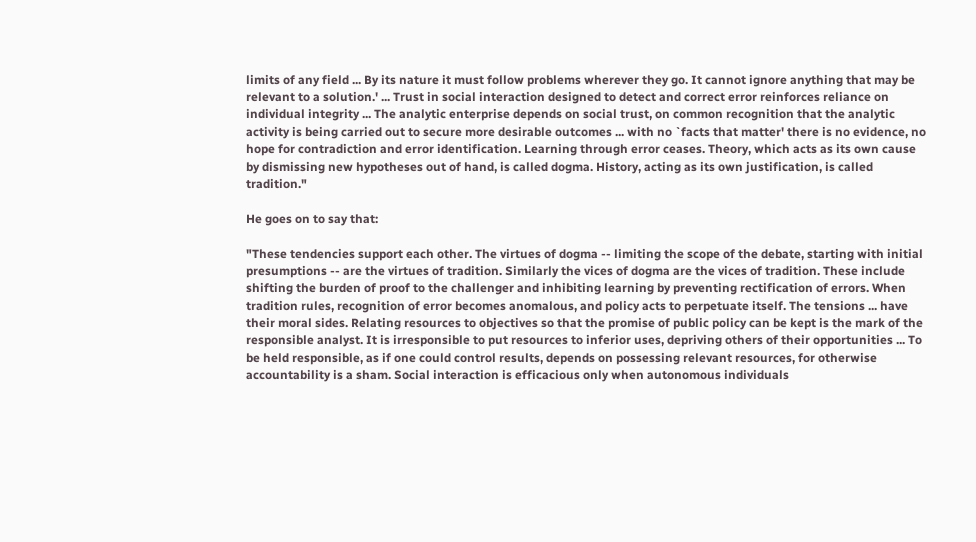limits of any field ... By its nature it must follow problems wherever they go. It cannot ignore anything that may be relevant to a solution.' ... Trust in social interaction designed to detect and correct error reinforces reliance on individual integrity ... The analytic enterprise depends on social trust, on common recognition that the analytic activity is being carried out to secure more desirable outcomes ... with no `facts that matter' there is no evidence, no hope for contradiction and error identification. Learning through error ceases. Theory, which acts as its own cause by dismissing new hypotheses out of hand, is called dogma. History, acting as its own justification, is called tradition."

He goes on to say that:

"These tendencies support each other. The virtues of dogma -- limiting the scope of the debate, starting with initial presumptions -- are the virtues of tradition. Similarly the vices of dogma are the vices of tradition. These include shifting the burden of proof to the challenger and inhibiting learning by preventing rectification of errors. When tradition rules, recognition of error becomes anomalous, and policy acts to perpetuate itself. The tensions ... have their moral sides. Relating resources to objectives so that the promise of public policy can be kept is the mark of the responsible analyst. It is irresponsible to put resources to inferior uses, depriving others of their opportunities ... To be held responsible, as if one could control results, depends on possessing relevant resources, for otherwise accountability is a sham. Social interaction is efficacious only when autonomous individuals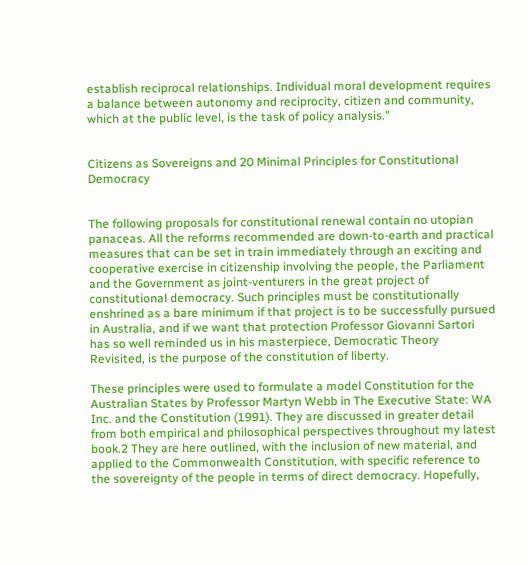establish reciprocal relationships. Individual moral development requires a balance between autonomy and reciprocity, citizen and community, which at the public level, is the task of policy analysis."


Citizens as Sovereigns and 20 Minimal Principles for Constitutional Democracy


The following proposals for constitutional renewal contain no utopian panaceas. All the reforms recommended are down-to-earth and practical measures that can be set in train immediately through an exciting and cooperative exercise in citizenship involving the people, the Parliament and the Government as joint-venturers in the great project of constitutional democracy. Such principles must be constitutionally enshrined as a bare minimum if that project is to be successfully pursued in Australia, and if we want that protection Professor Giovanni Sartori has so well reminded us in his masterpiece, Democratic Theory Revisited, is the purpose of the constitution of liberty.

These principles were used to formulate a model Constitution for the Australian States by Professor Martyn Webb in The Executive State: WA Inc. and the Constitution (1991). They are discussed in greater detail from both empirical and philosophical perspectives throughout my latest book.2 They are here outlined, with the inclusion of new material, and applied to the Commonwealth Constitution, with specific reference to the sovereignty of the people in terms of direct democracy. Hopefully,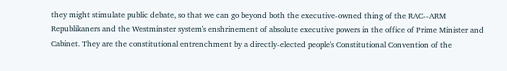they might stimulate public debate, so that we can go beyond both the executive-owned thing of the RAC--ARM Republikaners and the Westminster system's enshrinement of absolute executive powers in the office of Prime Minister and Cabinet. They are the constitutional entrenchment by a directly-elected people's Constitutional Convention of the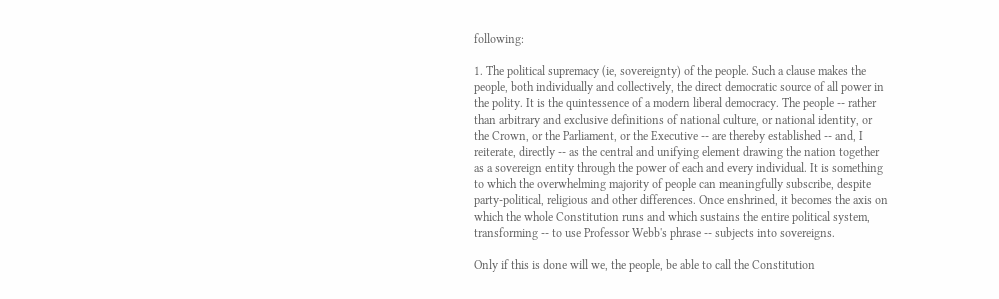following:

1. The political supremacy (ie, sovereignty) of the people. Such a clause makes the people, both individually and collectively, the direct democratic source of all power in the polity. It is the quintessence of a modern liberal democracy. The people -- rather than arbitrary and exclusive definitions of national culture, or national identity, or the Crown, or the Parliament, or the Executive -- are thereby established -- and, I reiterate, directly -- as the central and unifying element drawing the nation together as a sovereign entity through the power of each and every individual. It is something to which the overwhelming majority of people can meaningfully subscribe, despite party-political, religious and other differences. Once enshrined, it becomes the axis on which the whole Constitution runs and which sustains the entire political system, transforming -- to use Professor Webb's phrase -- subjects into sovereigns.

Only if this is done will we, the people, be able to call the Constitution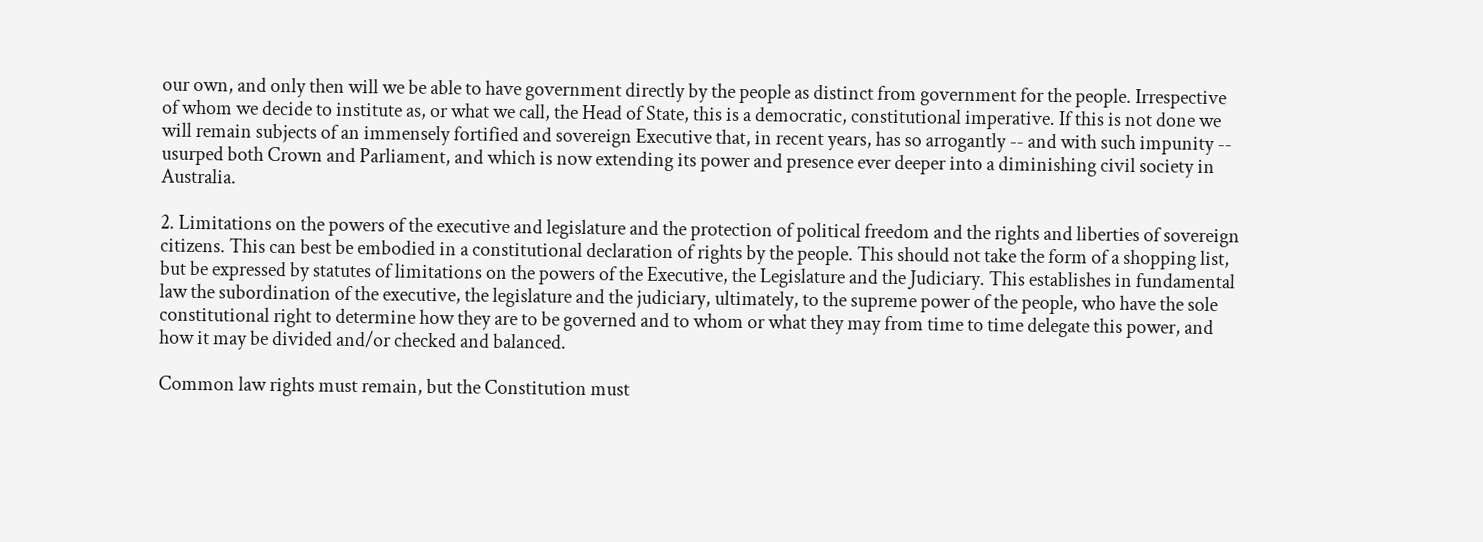our own, and only then will we be able to have government directly by the people as distinct from government for the people. Irrespective of whom we decide to institute as, or what we call, the Head of State, this is a democratic, constitutional imperative. If this is not done we will remain subjects of an immensely fortified and sovereign Executive that, in recent years, has so arrogantly -- and with such impunity -- usurped both Crown and Parliament, and which is now extending its power and presence ever deeper into a diminishing civil society in Australia.

2. Limitations on the powers of the executive and legislature and the protection of political freedom and the rights and liberties of sovereign citizens. This can best be embodied in a constitutional declaration of rights by the people. This should not take the form of a shopping list, but be expressed by statutes of limitations on the powers of the Executive, the Legislature and the Judiciary. This establishes in fundamental law the subordination of the executive, the legislature and the judiciary, ultimately, to the supreme power of the people, who have the sole constitutional right to determine how they are to be governed and to whom or what they may from time to time delegate this power, and how it may be divided and/or checked and balanced.

Common law rights must remain, but the Constitution must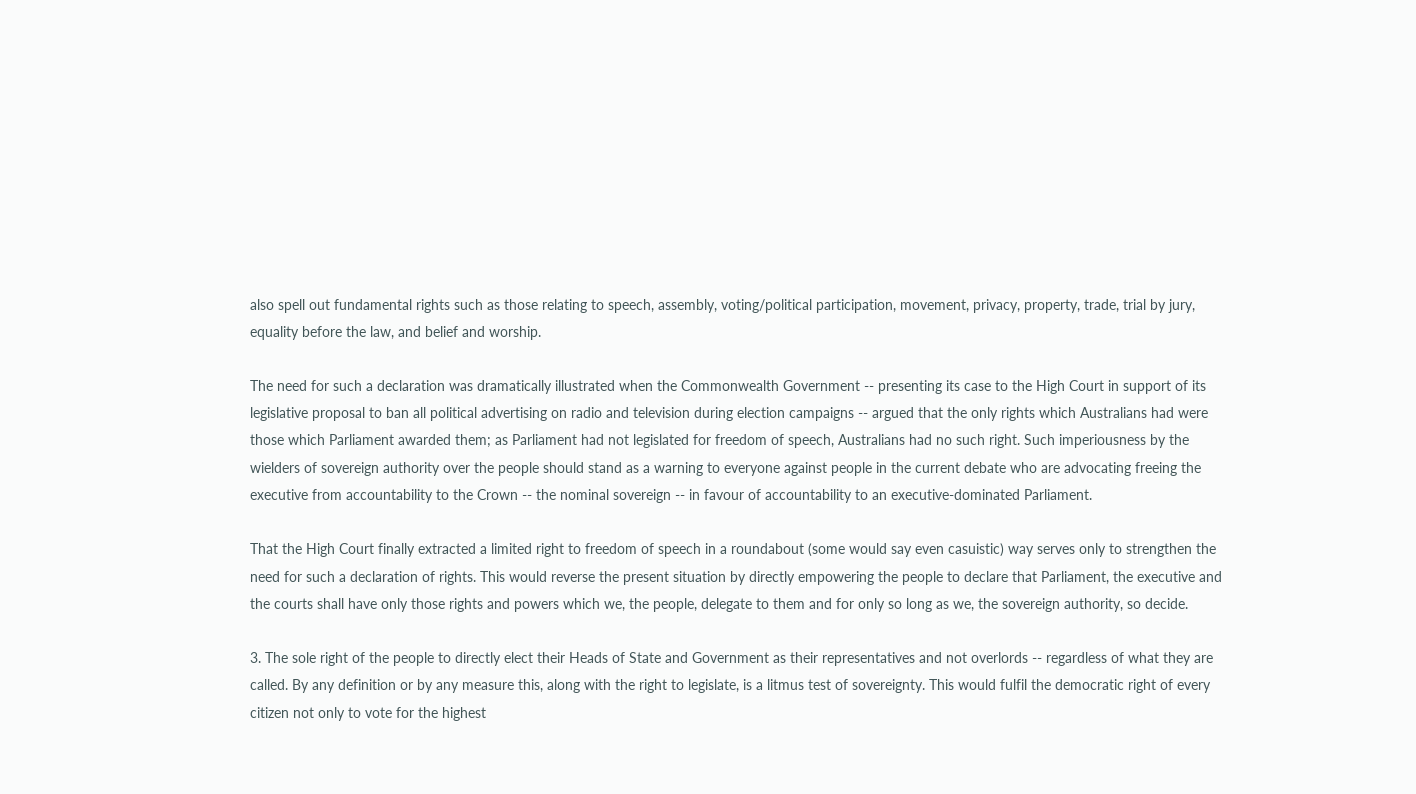also spell out fundamental rights such as those relating to speech, assembly, voting/political participation, movement, privacy, property, trade, trial by jury, equality before the law, and belief and worship.

The need for such a declaration was dramatically illustrated when the Commonwealth Government -- presenting its case to the High Court in support of its legislative proposal to ban all political advertising on radio and television during election campaigns -- argued that the only rights which Australians had were those which Parliament awarded them; as Parliament had not legislated for freedom of speech, Australians had no such right. Such imperiousness by the wielders of sovereign authority over the people should stand as a warning to everyone against people in the current debate who are advocating freeing the executive from accountability to the Crown -- the nominal sovereign -- in favour of accountability to an executive-dominated Parliament.

That the High Court finally extracted a limited right to freedom of speech in a roundabout (some would say even casuistic) way serves only to strengthen the need for such a declaration of rights. This would reverse the present situation by directly empowering the people to declare that Parliament, the executive and the courts shall have only those rights and powers which we, the people, delegate to them and for only so long as we, the sovereign authority, so decide.

3. The sole right of the people to directly elect their Heads of State and Government as their representatives and not overlords -- regardless of what they are called. By any definition or by any measure this, along with the right to legislate, is a litmus test of sovereignty. This would fulfil the democratic right of every citizen not only to vote for the highest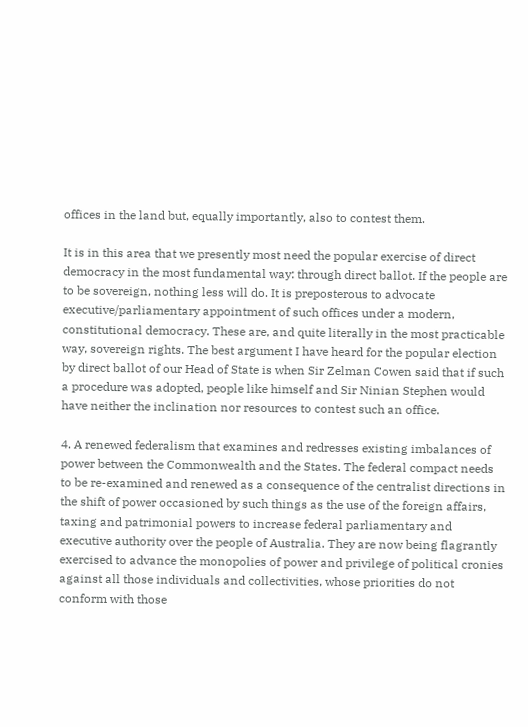offices in the land but, equally importantly, also to contest them.

It is in this area that we presently most need the popular exercise of direct democracy in the most fundamental way: through direct ballot. If the people are to be sovereign, nothing less will do. It is preposterous to advocate executive/parliamentary appointment of such offices under a modern, constitutional democracy. These are, and quite literally in the most practicable way, sovereign rights. The best argument I have heard for the popular election by direct ballot of our Head of State is when Sir Zelman Cowen said that if such a procedure was adopted, people like himself and Sir Ninian Stephen would have neither the inclination nor resources to contest such an office.

4. A renewed federalism that examines and redresses existing imbalances of power between the Commonwealth and the States. The federal compact needs to be re-examined and renewed as a consequence of the centralist directions in the shift of power occasioned by such things as the use of the foreign affairs, taxing and patrimonial powers to increase federal parliamentary and executive authority over the people of Australia. They are now being flagrantly exercised to advance the monopolies of power and privilege of political cronies against all those individuals and collectivities, whose priorities do not conform with those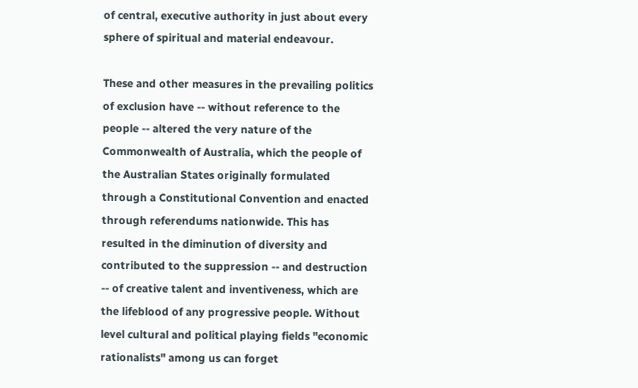of central, executive authority in just about every sphere of spiritual and material endeavour.

These and other measures in the prevailing politics of exclusion have -- without reference to the people -- altered the very nature of the Commonwealth of Australia, which the people of the Australian States originally formulated through a Constitutional Convention and enacted through referendums nationwide. This has resulted in the diminution of diversity and contributed to the suppression -- and destruction -- of creative talent and inventiveness, which are the lifeblood of any progressive people. Without level cultural and political playing fields "economic rationalists" among us can forget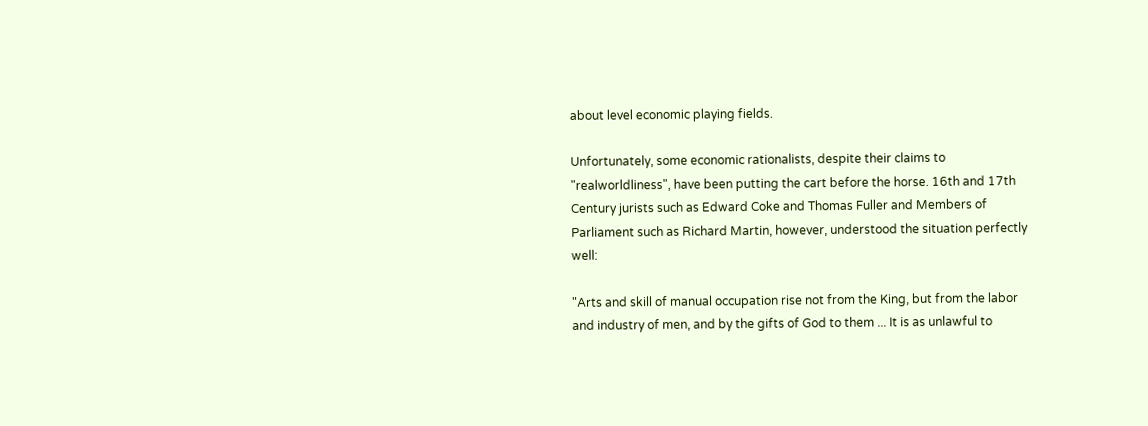about level economic playing fields.

Unfortunately, some economic rationalists, despite their claims to "realworldliness", have been putting the cart before the horse. 16th and 17th Century jurists such as Edward Coke and Thomas Fuller and Members of Parliament such as Richard Martin, however, understood the situation perfectly well:

"Arts and skill of manual occupation rise not from the King, but from the labor and industry of men, and by the gifts of God to them ... It is as unlawful to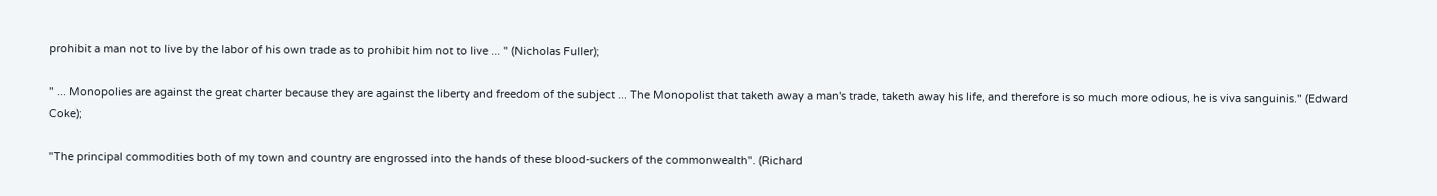prohibit a man not to live by the labor of his own trade as to prohibit him not to live ... " (Nicholas Fuller);

" ... Monopolies are against the great charter because they are against the liberty and freedom of the subject ... The Monopolist that taketh away a man's trade, taketh away his life, and therefore is so much more odious, he is viva sanguinis." (Edward Coke);

"The principal commodities both of my town and country are engrossed into the hands of these blood-suckers of the commonwealth". (Richard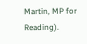Martin, MP for Reading).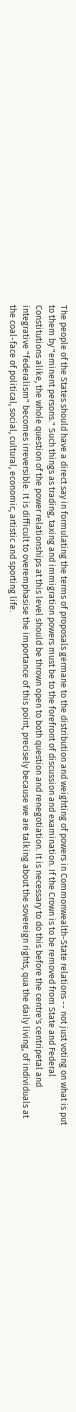The people of the States should have a direct say in formulating the terms of proposals germane to the distribution and weighting of powers in Commonwealth-State relations -- not just voting on what is put to them by "eminent persons." Such things as trading, taxing and immigration powers must be to the forefront of discussion and examination. If the Crown is to be removed from State and Federal Constitutions alike, the whole question of the power relationships at this level should be thrown open to both question and renegotiation. It is necessary to do this before the centre's centripetal and integrative "federalism" becomes irreversible. It is difficult to overemphasise the importance of this point, precisely because we are talking about the sovereign rights, qua the daily living, of individuals at the coal-face of political, social, cultural, economic, artistic and sporting life.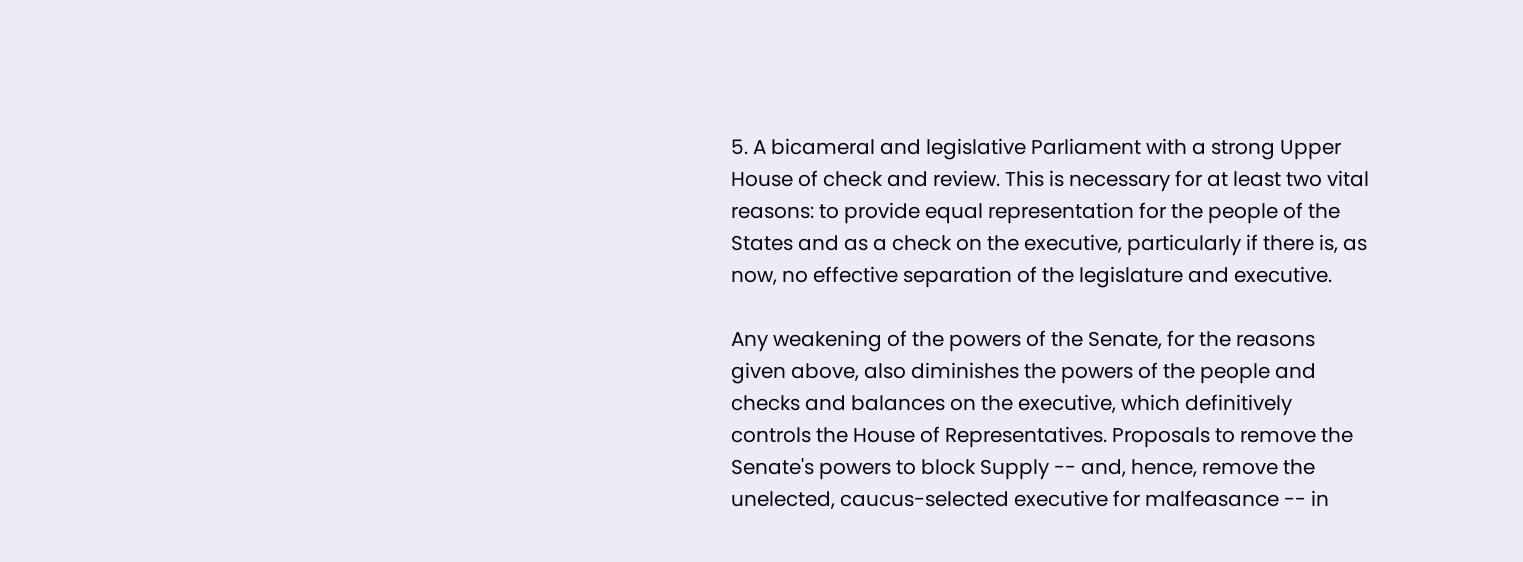5. A bicameral and legislative Parliament with a strong Upper House of check and review. This is necessary for at least two vital reasons: to provide equal representation for the people of the States and as a check on the executive, particularly if there is, as now, no effective separation of the legislature and executive.

Any weakening of the powers of the Senate, for the reasons given above, also diminishes the powers of the people and checks and balances on the executive, which definitively controls the House of Representatives. Proposals to remove the Senate's powers to block Supply -- and, hence, remove the unelected, caucus-selected executive for malfeasance -- in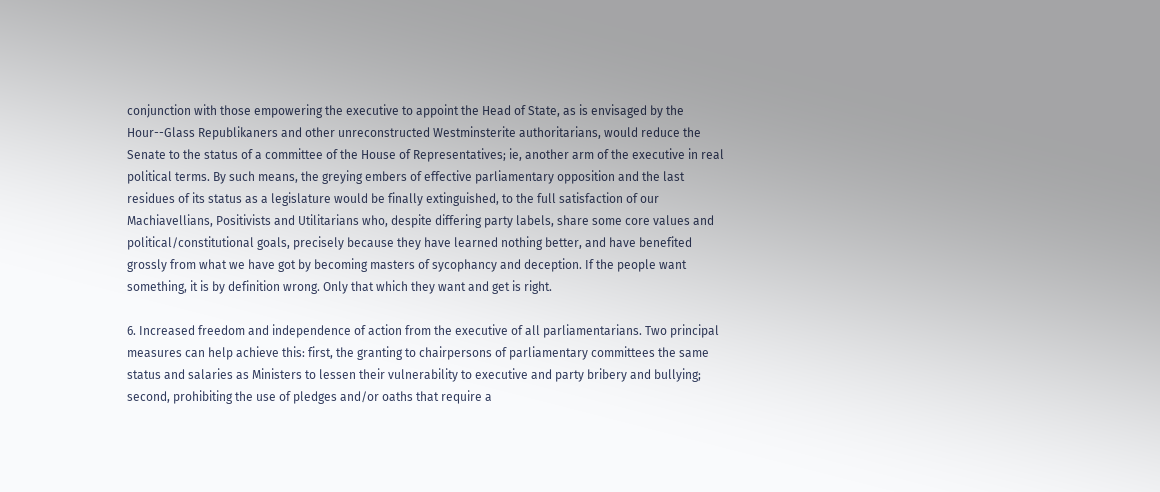conjunction with those empowering the executive to appoint the Head of State, as is envisaged by the Hour--Glass Republikaners and other unreconstructed Westminsterite authoritarians, would reduce the Senate to the status of a committee of the House of Representatives; ie, another arm of the executive in real political terms. By such means, the greying embers of effective parliamentary opposition and the last residues of its status as a legislature would be finally extinguished, to the full satisfaction of our Machiavellians, Positivists and Utilitarians who, despite differing party labels, share some core values and political/constitutional goals, precisely because they have learned nothing better, and have benefited grossly from what we have got by becoming masters of sycophancy and deception. If the people want something, it is by definition wrong. Only that which they want and get is right.

6. Increased freedom and independence of action from the executive of all parliamentarians. Two principal measures can help achieve this: first, the granting to chairpersons of parliamentary committees the same status and salaries as Ministers to lessen their vulnerability to executive and party bribery and bullying; second, prohibiting the use of pledges and/or oaths that require a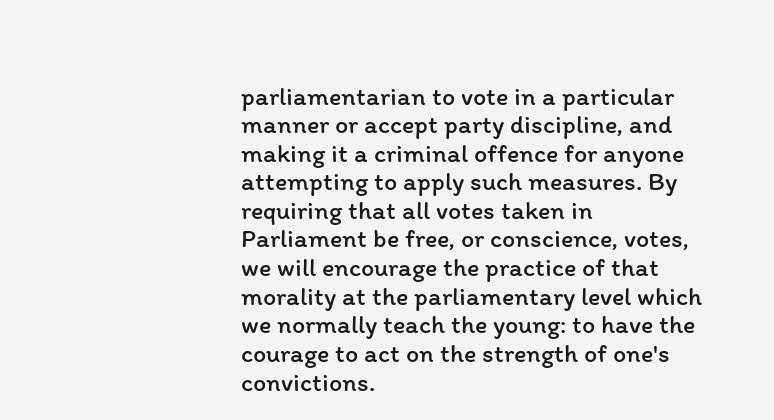parliamentarian to vote in a particular manner or accept party discipline, and making it a criminal offence for anyone attempting to apply such measures. By requiring that all votes taken in Parliament be free, or conscience, votes, we will encourage the practice of that morality at the parliamentary level which we normally teach the young: to have the courage to act on the strength of one's convictions.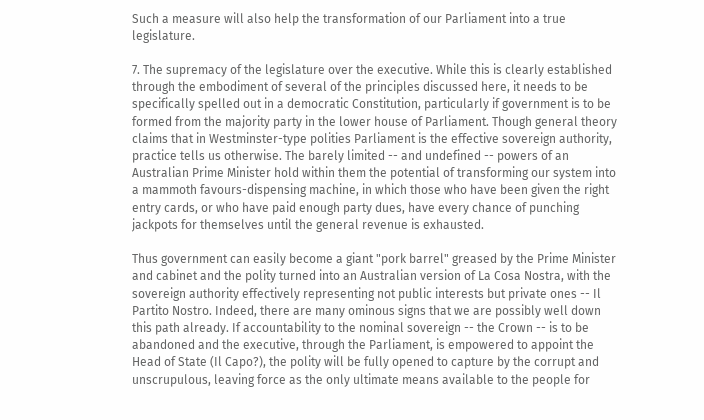Such a measure will also help the transformation of our Parliament into a true legislature.

7. The supremacy of the legislature over the executive. While this is clearly established through the embodiment of several of the principles discussed here, it needs to be specifically spelled out in a democratic Constitution, particularly if government is to be formed from the majority party in the lower house of Parliament. Though general theory claims that in Westminster-type polities Parliament is the effective sovereign authority, practice tells us otherwise. The barely limited -- and undefined -- powers of an Australian Prime Minister hold within them the potential of transforming our system into a mammoth favours-dispensing machine, in which those who have been given the right entry cards, or who have paid enough party dues, have every chance of punching jackpots for themselves until the general revenue is exhausted.

Thus government can easily become a giant "pork barrel" greased by the Prime Minister and cabinet and the polity turned into an Australian version of La Cosa Nostra, with the sovereign authority effectively representing not public interests but private ones -- Il Partito Nostro. Indeed, there are many ominous signs that we are possibly well down this path already. If accountability to the nominal sovereign -- the Crown -- is to be abandoned and the executive, through the Parliament, is empowered to appoint the Head of State (Il Capo?), the polity will be fully opened to capture by the corrupt and unscrupulous, leaving force as the only ultimate means available to the people for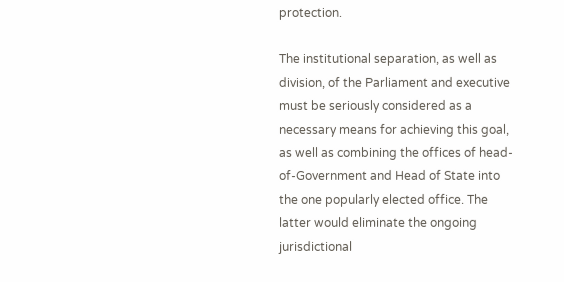protection.

The institutional separation, as well as division, of the Parliament and executive must be seriously considered as a necessary means for achieving this goal, as well as combining the offices of head-of-Government and Head of State into the one popularly elected office. The latter would eliminate the ongoing jurisdictional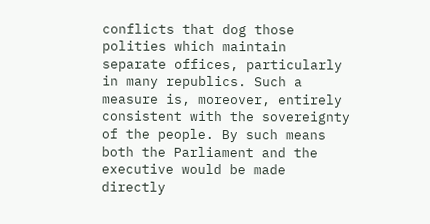conflicts that dog those polities which maintain separate offices, particularly in many republics. Such a measure is, moreover, entirely consistent with the sovereignty of the people. By such means both the Parliament and the executive would be made directly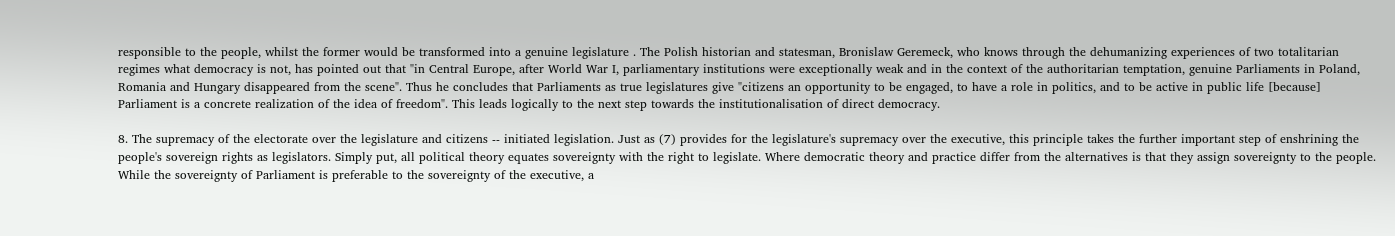responsible to the people, whilst the former would be transformed into a genuine legislature . The Polish historian and statesman, Bronislaw Geremeck, who knows through the dehumanizing experiences of two totalitarian regimes what democracy is not, has pointed out that "in Central Europe, after World War I, parliamentary institutions were exceptionally weak and in the context of the authoritarian temptation, genuine Parliaments in Poland, Romania and Hungary disappeared from the scene". Thus he concludes that Parliaments as true legislatures give "citizens an opportunity to be engaged, to have a role in politics, and to be active in public life [because] Parliament is a concrete realization of the idea of freedom". This leads logically to the next step towards the institutionalisation of direct democracy.

8. The supremacy of the electorate over the legislature and citizens -- initiated legislation. Just as (7) provides for the legislature's supremacy over the executive, this principle takes the further important step of enshrining the people's sovereign rights as legislators. Simply put, all political theory equates sovereignty with the right to legislate. Where democratic theory and practice differ from the alternatives is that they assign sovereignty to the people. While the sovereignty of Parliament is preferable to the sovereignty of the executive, a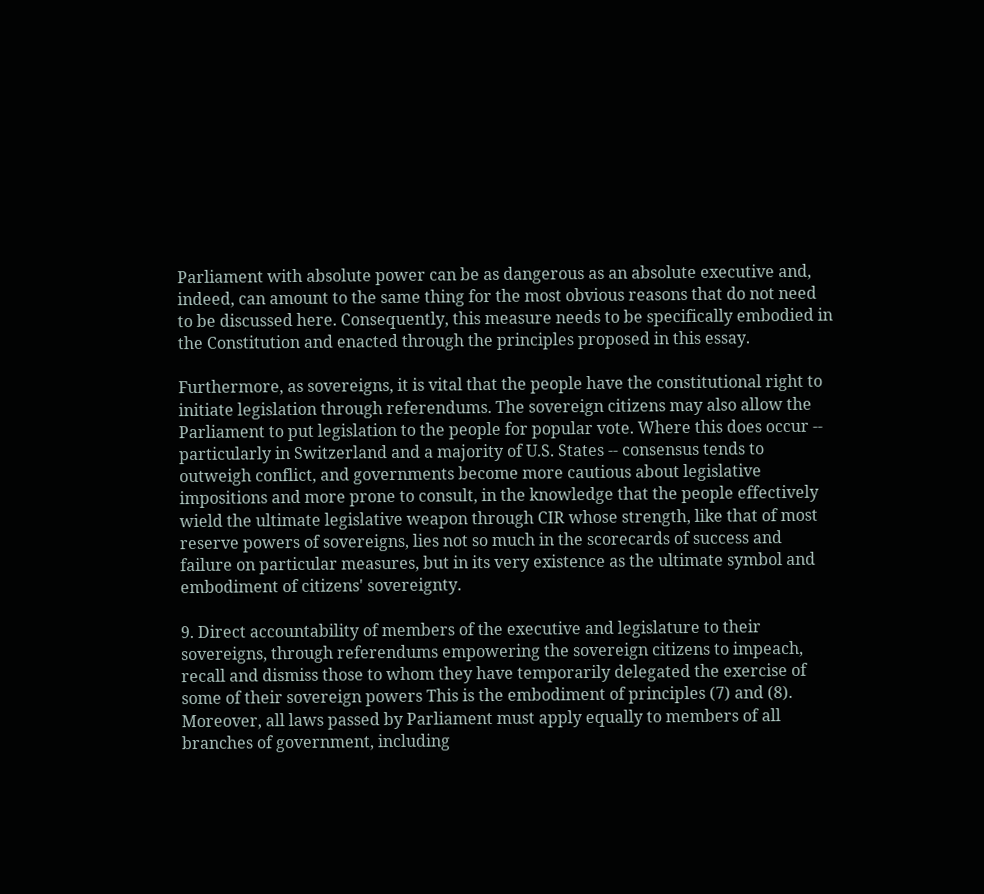Parliament with absolute power can be as dangerous as an absolute executive and, indeed, can amount to the same thing for the most obvious reasons that do not need to be discussed here. Consequently, this measure needs to be specifically embodied in the Constitution and enacted through the principles proposed in this essay.

Furthermore, as sovereigns, it is vital that the people have the constitutional right to initiate legislation through referendums. The sovereign citizens may also allow the Parliament to put legislation to the people for popular vote. Where this does occur -- particularly in Switzerland and a majority of U.S. States -- consensus tends to outweigh conflict, and governments become more cautious about legislative impositions and more prone to consult, in the knowledge that the people effectively wield the ultimate legislative weapon through CIR whose strength, like that of most reserve powers of sovereigns, lies not so much in the scorecards of success and failure on particular measures, but in its very existence as the ultimate symbol and embodiment of citizens' sovereignty.

9. Direct accountability of members of the executive and legislature to their sovereigns, through referendums empowering the sovereign citizens to impeach, recall and dismiss those to whom they have temporarily delegated the exercise of some of their sovereign powers This is the embodiment of principles (7) and (8). Moreover, all laws passed by Parliament must apply equally to members of all branches of government, including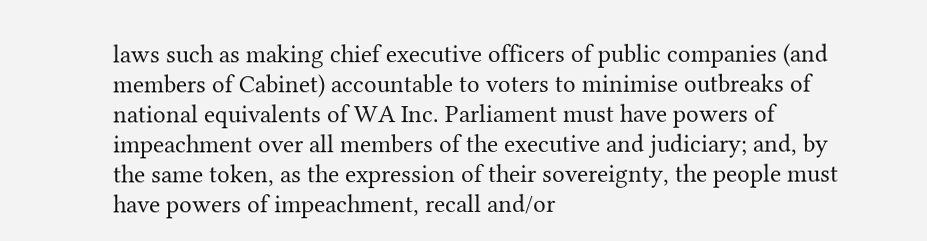laws such as making chief executive officers of public companies (and members of Cabinet) accountable to voters to minimise outbreaks of national equivalents of WA Inc. Parliament must have powers of impeachment over all members of the executive and judiciary; and, by the same token, as the expression of their sovereignty, the people must have powers of impeachment, recall and/or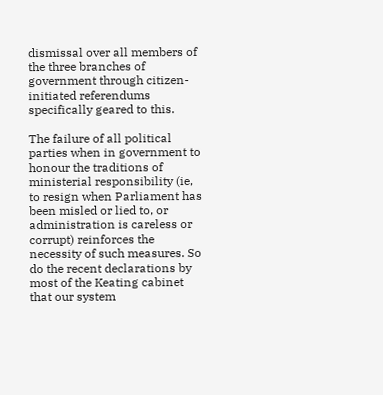dismissal over all members of the three branches of government through citizen-initiated referendums specifically geared to this.

The failure of all political parties when in government to honour the traditions of ministerial responsibility (ie, to resign when Parliament has been misled or lied to, or administration is careless or corrupt) reinforces the necessity of such measures. So do the recent declarations by most of the Keating cabinet that our system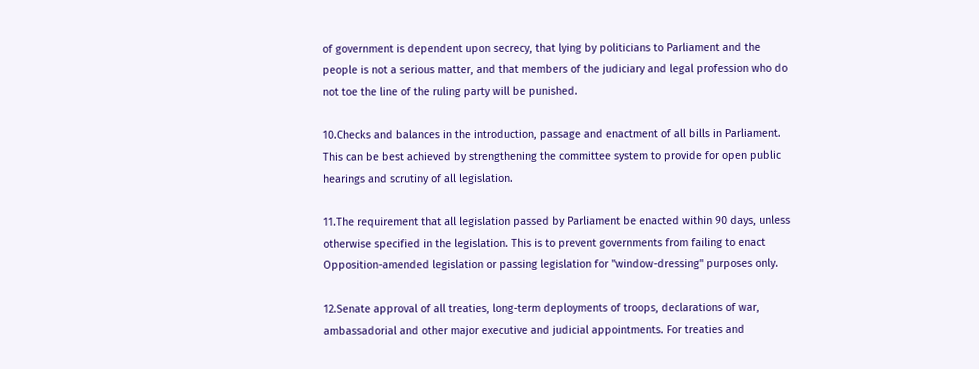of government is dependent upon secrecy, that lying by politicians to Parliament and the people is not a serious matter, and that members of the judiciary and legal profession who do not toe the line of the ruling party will be punished.

10.Checks and balances in the introduction, passage and enactment of all bills in Parliament. This can be best achieved by strengthening the committee system to provide for open public hearings and scrutiny of all legislation.

11.The requirement that all legislation passed by Parliament be enacted within 90 days, unless otherwise specified in the legislation. This is to prevent governments from failing to enact Opposition-amended legislation or passing legislation for "window-dressing" purposes only.

12.Senate approval of all treaties, long-term deployments of troops, declarations of war, ambassadorial and other major executive and judicial appointments. For treaties and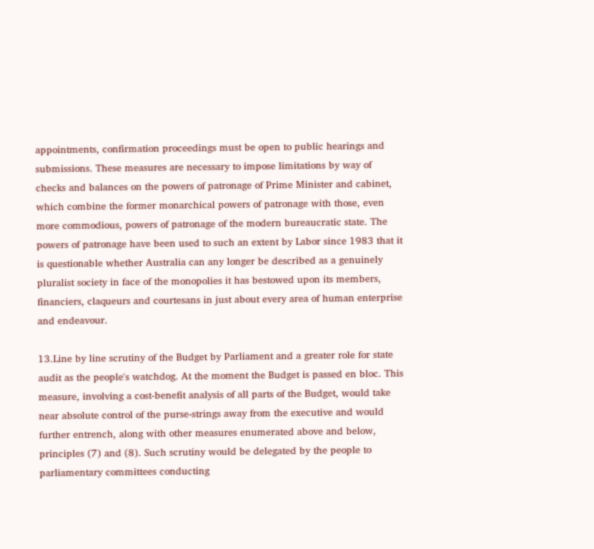appointments, confirmation proceedings must be open to public hearings and submissions. These measures are necessary to impose limitations by way of checks and balances on the powers of patronage of Prime Minister and cabinet, which combine the former monarchical powers of patronage with those, even more commodious, powers of patronage of the modern bureaucratic state. The powers of patronage have been used to such an extent by Labor since 1983 that it is questionable whether Australia can any longer be described as a genuinely pluralist society in face of the monopolies it has bestowed upon its members, financiers, claqueurs and courtesans in just about every area of human enterprise and endeavour.

13.Line by line scrutiny of the Budget by Parliament and a greater role for state audit as the people's watchdog. At the moment the Budget is passed en bloc. This measure, involving a cost-benefit analysis of all parts of the Budget, would take near absolute control of the purse-strings away from the executive and would further entrench, along with other measures enumerated above and below, principles (7) and (8). Such scrutiny would be delegated by the people to parliamentary committees conducting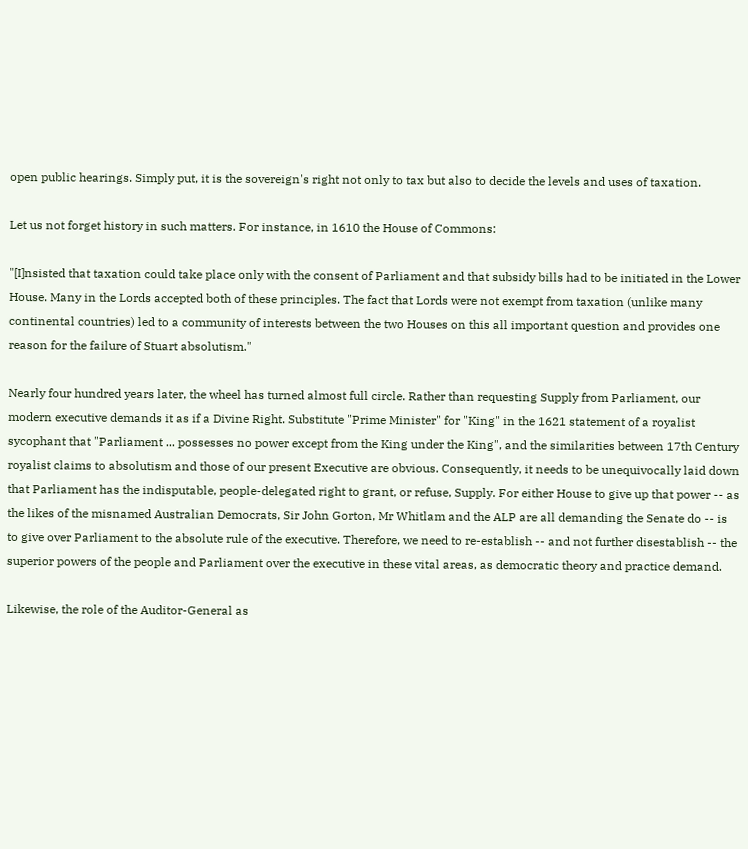open public hearings. Simply put, it is the sovereign's right not only to tax but also to decide the levels and uses of taxation.

Let us not forget history in such matters. For instance, in 1610 the House of Commons:

"[I]nsisted that taxation could take place only with the consent of Parliament and that subsidy bills had to be initiated in the Lower House. Many in the Lords accepted both of these principles. The fact that Lords were not exempt from taxation (unlike many continental countries) led to a community of interests between the two Houses on this all important question and provides one reason for the failure of Stuart absolutism."

Nearly four hundred years later, the wheel has turned almost full circle. Rather than requesting Supply from Parliament, our modern executive demands it as if a Divine Right. Substitute "Prime Minister" for "King" in the 1621 statement of a royalist sycophant that "Parliament ... possesses no power except from the King under the King", and the similarities between 17th Century royalist claims to absolutism and those of our present Executive are obvious. Consequently, it needs to be unequivocally laid down that Parliament has the indisputable, people-delegated right to grant, or refuse, Supply. For either House to give up that power -- as the likes of the misnamed Australian Democrats, Sir John Gorton, Mr Whitlam and the ALP are all demanding the Senate do -- is to give over Parliament to the absolute rule of the executive. Therefore, we need to re-establish -- and not further disestablish -- the superior powers of the people and Parliament over the executive in these vital areas, as democratic theory and practice demand.

Likewise, the role of the Auditor-General as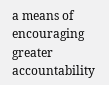a means of encouraging greater accountability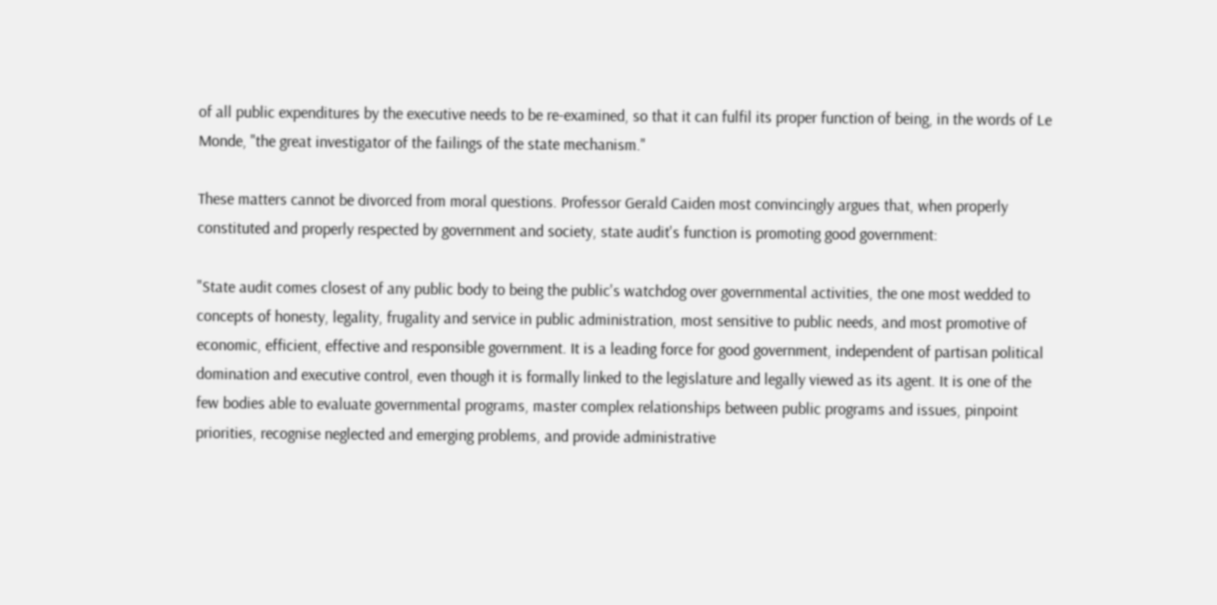of all public expenditures by the executive needs to be re-examined, so that it can fulfil its proper function of being, in the words of Le Monde, "the great investigator of the failings of the state mechanism."

These matters cannot be divorced from moral questions. Professor Gerald Caiden most convincingly argues that, when properly constituted and properly respected by government and society, state audit's function is promoting good government:

"State audit comes closest of any public body to being the public's watchdog over governmental activities, the one most wedded to concepts of honesty, legality, frugality and service in public administration, most sensitive to public needs, and most promotive of economic, efficient, effective and responsible government. It is a leading force for good government, independent of partisan political domination and executive control, even though it is formally linked to the legislature and legally viewed as its agent. It is one of the few bodies able to evaluate governmental programs, master complex relationships between public programs and issues, pinpoint priorities, recognise neglected and emerging problems, and provide administrative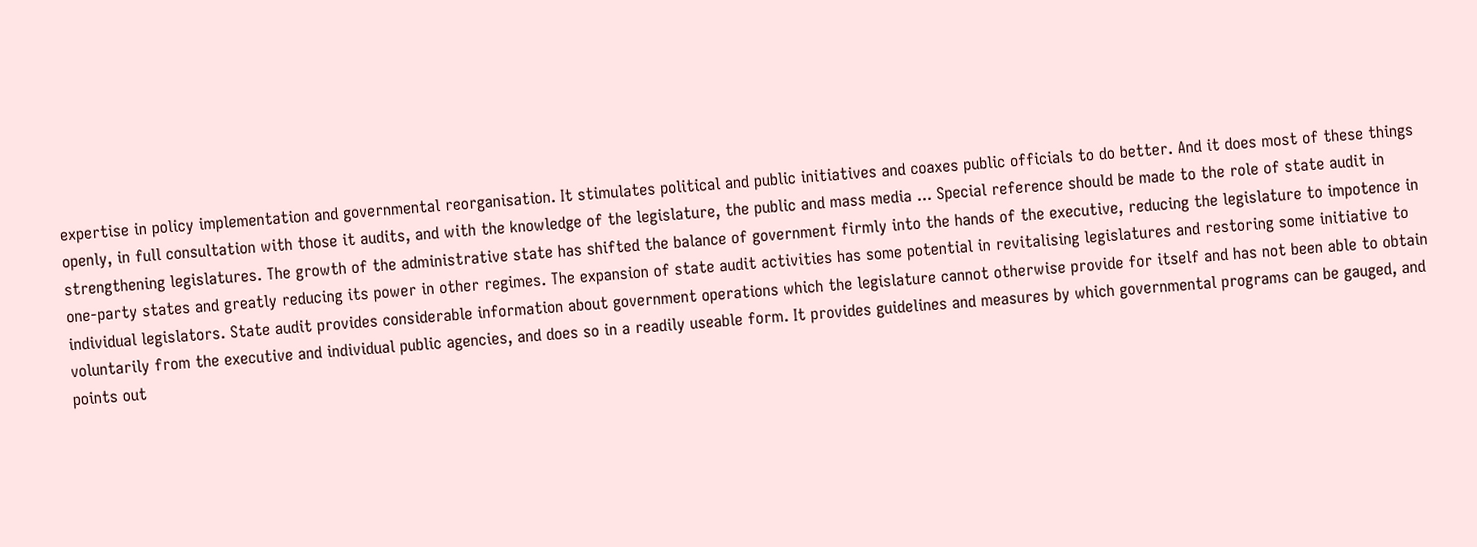expertise in policy implementation and governmental reorganisation. It stimulates political and public initiatives and coaxes public officials to do better. And it does most of these things openly, in full consultation with those it audits, and with the knowledge of the legislature, the public and mass media ... Special reference should be made to the role of state audit in strengthening legislatures. The growth of the administrative state has shifted the balance of government firmly into the hands of the executive, reducing the legislature to impotence in one-party states and greatly reducing its power in other regimes. The expansion of state audit activities has some potential in revitalising legislatures and restoring some initiative to individual legislators. State audit provides considerable information about government operations which the legislature cannot otherwise provide for itself and has not been able to obtain voluntarily from the executive and individual public agencies, and does so in a readily useable form. It provides guidelines and measures by which governmental programs can be gauged, and points out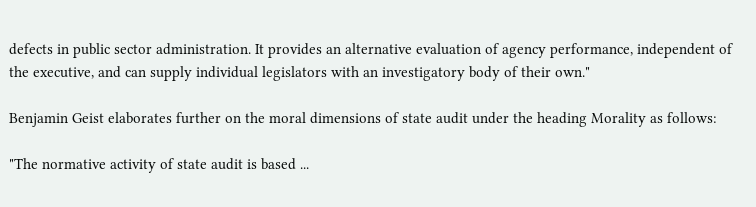defects in public sector administration. It provides an alternative evaluation of agency performance, independent of the executive, and can supply individual legislators with an investigatory body of their own."

Benjamin Geist elaborates further on the moral dimensions of state audit under the heading Morality as follows:

"The normative activity of state audit is based ...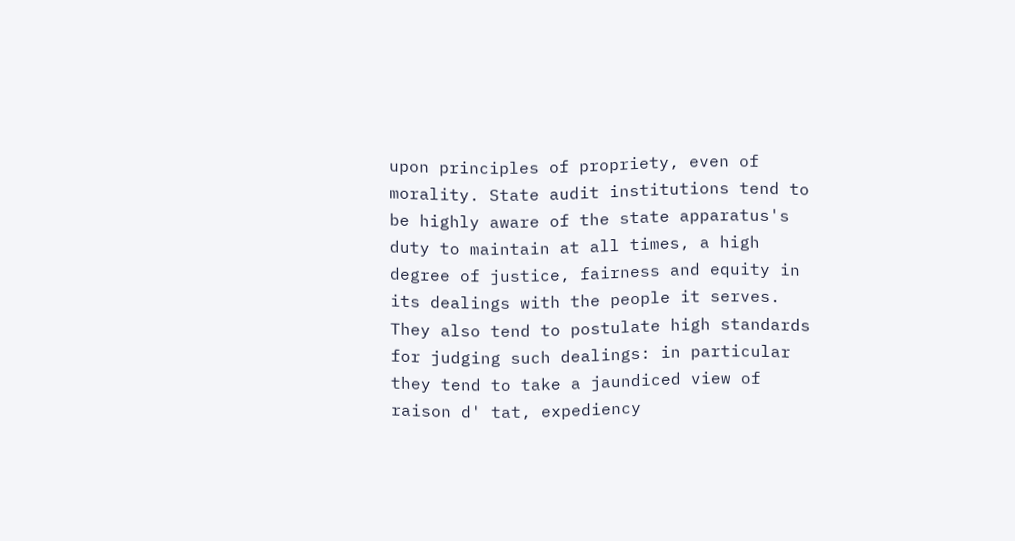upon principles of propriety, even of morality. State audit institutions tend to be highly aware of the state apparatus's duty to maintain at all times, a high degree of justice, fairness and equity in its dealings with the people it serves. They also tend to postulate high standards for judging such dealings: in particular they tend to take a jaundiced view of raison d' tat, expediency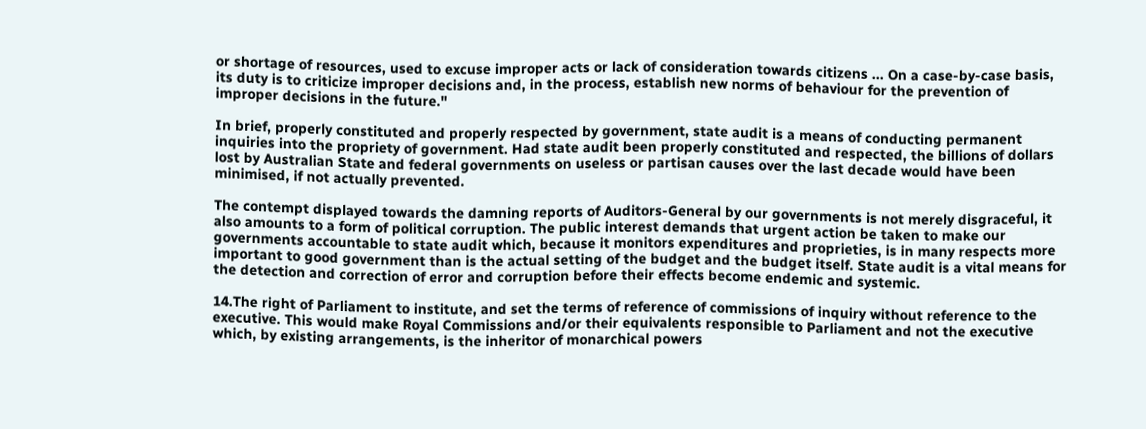or shortage of resources, used to excuse improper acts or lack of consideration towards citizens ... On a case-by-case basis, its duty is to criticize improper decisions and, in the process, establish new norms of behaviour for the prevention of improper decisions in the future."

In brief, properly constituted and properly respected by government, state audit is a means of conducting permanent inquiries into the propriety of government. Had state audit been properly constituted and respected, the billions of dollars lost by Australian State and federal governments on useless or partisan causes over the last decade would have been minimised, if not actually prevented.

The contempt displayed towards the damning reports of Auditors-General by our governments is not merely disgraceful, it also amounts to a form of political corruption. The public interest demands that urgent action be taken to make our governments accountable to state audit which, because it monitors expenditures and proprieties, is in many respects more important to good government than is the actual setting of the budget and the budget itself. State audit is a vital means for the detection and correction of error and corruption before their effects become endemic and systemic.

14.The right of Parliament to institute, and set the terms of reference of commissions of inquiry without reference to the executive. This would make Royal Commissions and/or their equivalents responsible to Parliament and not the executive which, by existing arrangements, is the inheritor of monarchical powers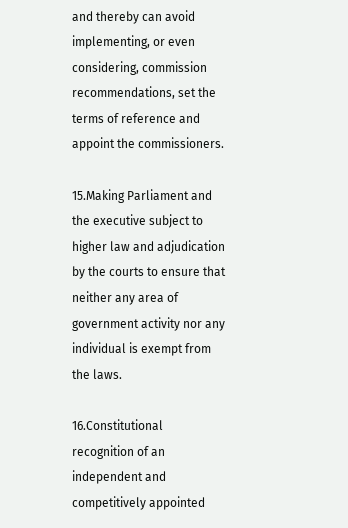and thereby can avoid implementing, or even considering, commission recommendations, set the terms of reference and appoint the commissioners.

15.Making Parliament and the executive subject to higher law and adjudication by the courts to ensure that neither any area of government activity nor any individual is exempt from the laws.

16.Constitutional recognition of an independent and competitively appointed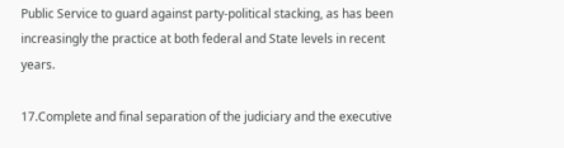Public Service to guard against party-political stacking, as has been increasingly the practice at both federal and State levels in recent years.

17.Complete and final separation of the judiciary and the executive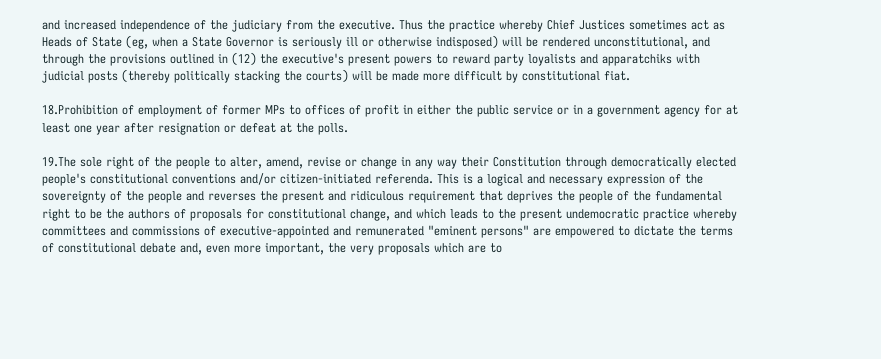and increased independence of the judiciary from the executive. Thus the practice whereby Chief Justices sometimes act as Heads of State (eg, when a State Governor is seriously ill or otherwise indisposed) will be rendered unconstitutional, and through the provisions outlined in (12) the executive's present powers to reward party loyalists and apparatchiks with judicial posts (thereby politically stacking the courts) will be made more difficult by constitutional fiat.

18.Prohibition of employment of former MPs to offices of profit in either the public service or in a government agency for at least one year after resignation or defeat at the polls.

19.The sole right of the people to alter, amend, revise or change in any way their Constitution through democratically elected people's constitutional conventions and/or citizen-initiated referenda. This is a logical and necessary expression of the sovereignty of the people and reverses the present and ridiculous requirement that deprives the people of the fundamental right to be the authors of proposals for constitutional change, and which leads to the present undemocratic practice whereby committees and commissions of executive-appointed and remunerated "eminent persons" are empowered to dictate the terms of constitutional debate and, even more important, the very proposals which are to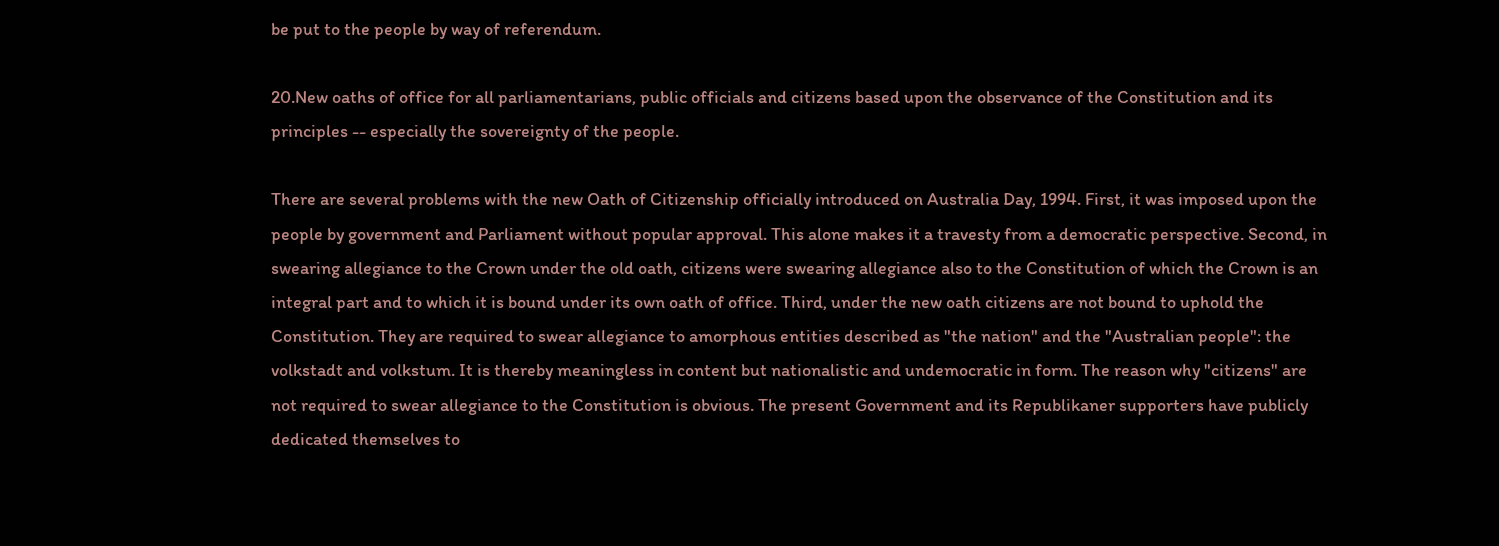be put to the people by way of referendum.

20.New oaths of office for all parliamentarians, public officials and citizens based upon the observance of the Constitution and its principles -- especially the sovereignty of the people.

There are several problems with the new Oath of Citizenship officially introduced on Australia Day, 1994. First, it was imposed upon the people by government and Parliament without popular approval. This alone makes it a travesty from a democratic perspective. Second, in swearing allegiance to the Crown under the old oath, citizens were swearing allegiance also to the Constitution of which the Crown is an integral part and to which it is bound under its own oath of office. Third, under the new oath citizens are not bound to uphold the Constitution. They are required to swear allegiance to amorphous entities described as "the nation" and the "Australian people": the volkstadt and volkstum. It is thereby meaningless in content but nationalistic and undemocratic in form. The reason why "citizens" are not required to swear allegiance to the Constitution is obvious. The present Government and its Republikaner supporters have publicly dedicated themselves to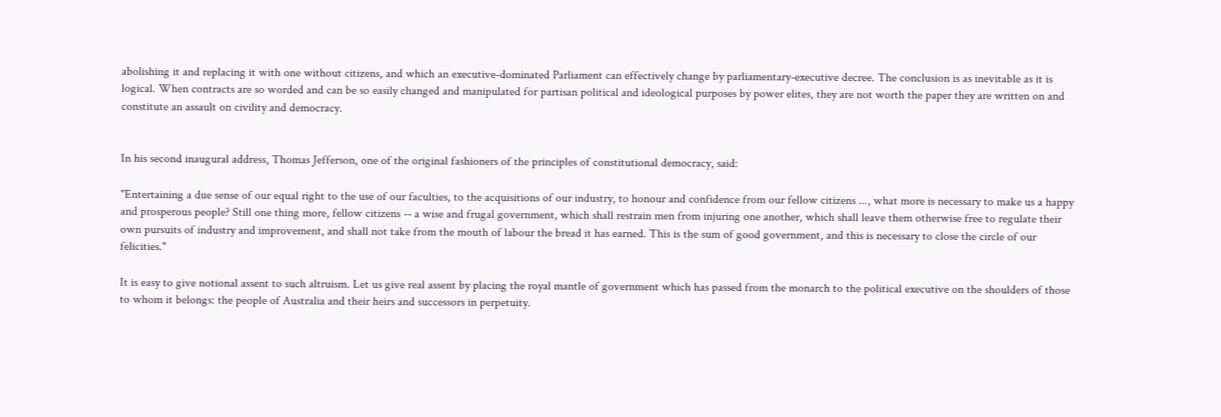abolishing it and replacing it with one without citizens, and which an executive-dominated Parliament can effectively change by parliamentary-executive decree. The conclusion is as inevitable as it is logical. When contracts are so worded and can be so easily changed and manipulated for partisan political and ideological purposes by power elites, they are not worth the paper they are written on and constitute an assault on civility and democracy.


In his second inaugural address, Thomas Jefferson, one of the original fashioners of the principles of constitutional democracy, said:

"Entertaining a due sense of our equal right to the use of our faculties, to the acquisitions of our industry, to honour and confidence from our fellow citizens ..., what more is necessary to make us a happy and prosperous people? Still one thing more, fellow citizens -- a wise and frugal government, which shall restrain men from injuring one another, which shall leave them otherwise free to regulate their own pursuits of industry and improvement, and shall not take from the mouth of labour the bread it has earned. This is the sum of good government, and this is necessary to close the circle of our felicities."

It is easy to give notional assent to such altruism. Let us give real assent by placing the royal mantle of government which has passed from the monarch to the political executive on the shoulders of those to whom it belongs: the people of Australia and their heirs and successors in perpetuity.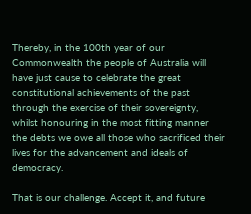Thereby, in the 100th year of our Commonwealth the people of Australia will have just cause to celebrate the great constitutional achievements of the past through the exercise of their sovereignty, whilst honouring in the most fitting manner the debts we owe all those who sacrificed their lives for the advancement and ideals of democracy.

That is our challenge. Accept it, and future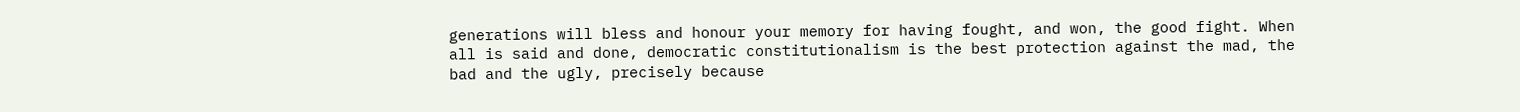generations will bless and honour your memory for having fought, and won, the good fight. When all is said and done, democratic constitutionalism is the best protection against the mad, the bad and the ugly, precisely because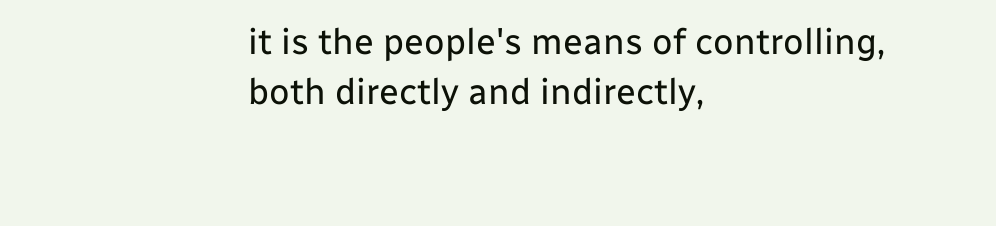it is the people's means of controlling, both directly and indirectly,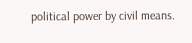political power by civil means.